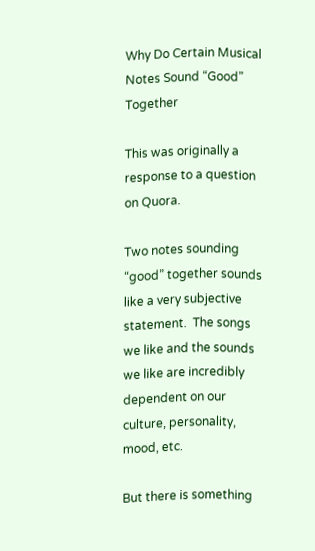Why Do Certain Musical Notes Sound “Good” Together

This was originally a response to a question on Quora.

Two notes sounding “good” together sounds like a very subjective statement.  The songs we like and the sounds we like are incredibly dependent on our culture, personality, mood, etc.

But there is something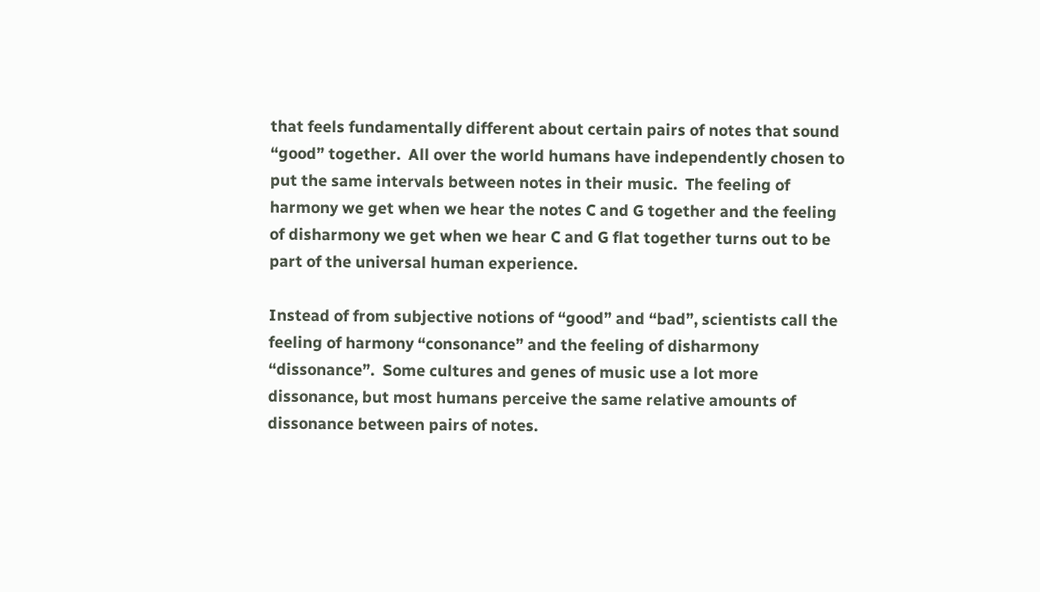that feels fundamentally different about certain pairs of notes that sound “good” together.  All over the world humans have independently chosen to put the same intervals between notes in their music.  The feeling of harmony we get when we hear the notes C and G together and the feeling of disharmony we get when we hear C and G flat together turns out to be part of the universal human experience.

Instead of from subjective notions of “good” and “bad”, scientists call the feeling of harmony “consonance” and the feeling of disharmony “dissonance”.  Some cultures and genes of music use a lot more dissonance, but most humans perceive the same relative amounts of dissonance between pairs of notes.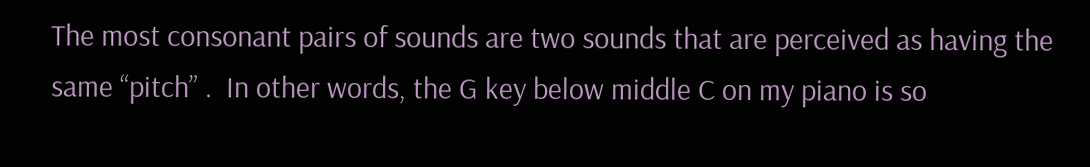The most consonant pairs of sounds are two sounds that are perceived as having the same “pitch” .  In other words, the G key below middle C on my piano is so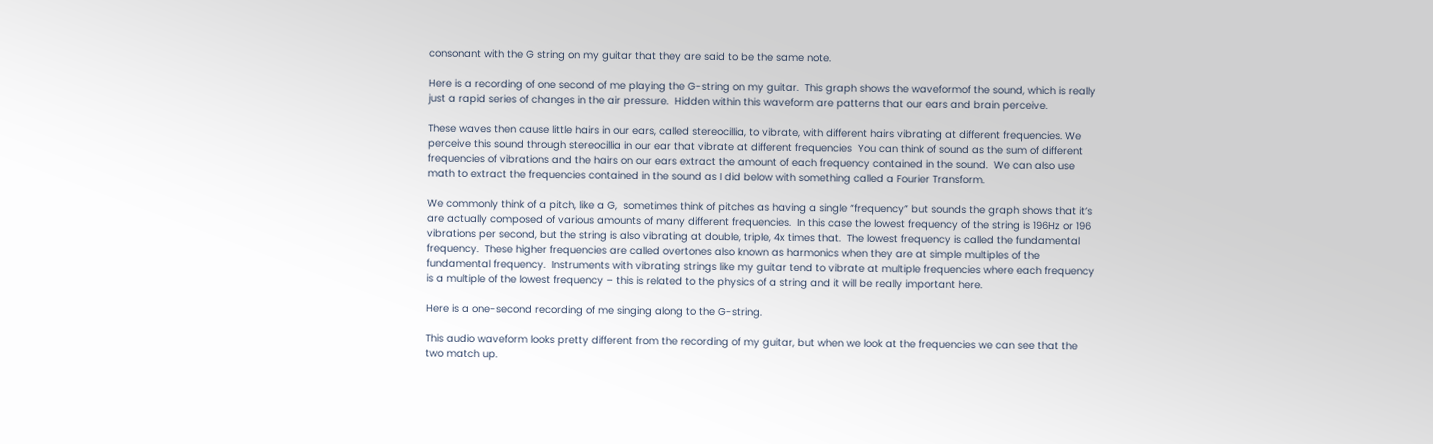consonant with the G string on my guitar that they are said to be the same note.

Here is a recording of one second of me playing the G-string on my guitar.  This graph shows the waveformof the sound, which is really just a rapid series of changes in the air pressure.  Hidden within this waveform are patterns that our ears and brain perceive.

These waves then cause little hairs in our ears, called stereocillia, to vibrate, with different hairs vibrating at different frequencies. We perceive this sound through stereocillia in our ear that vibrate at different frequencies  You can think of sound as the sum of different frequencies of vibrations and the hairs on our ears extract the amount of each frequency contained in the sound.  We can also use math to extract the frequencies contained in the sound as I did below with something called a Fourier Transform.

We commonly think of a pitch, like a G,  sometimes think of pitches as having a single “frequency” but sounds the graph shows that it’s are actually composed of various amounts of many different frequencies.  In this case the lowest frequency of the string is 196Hz or 196 vibrations per second, but the string is also vibrating at double, triple, 4x times that.  The lowest frequency is called the fundamental frequency.  These higher frequencies are called overtones also known as harmonics when they are at simple multiples of the fundamental frequency.  Instruments with vibrating strings like my guitar tend to vibrate at multiple frequencies where each frequency is a multiple of the lowest frequency – this is related to the physics of a string and it will be really important here.

Here is a one-second recording of me singing along to the G-string.

This audio waveform looks pretty different from the recording of my guitar, but when we look at the frequencies we can see that the two match up.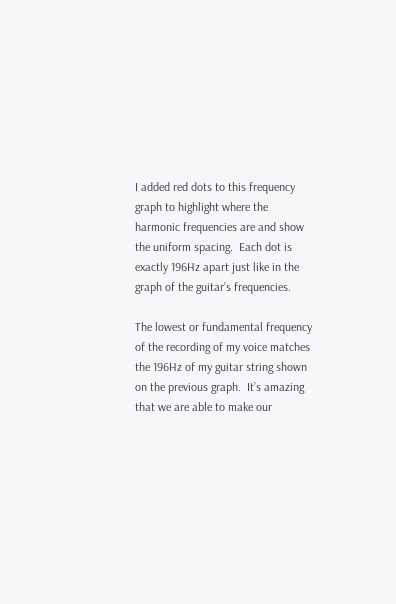I added red dots to this frequency graph to highlight where the harmonic frequencies are and show the uniform spacing.  Each dot is exactly 196Hz apart just like in the graph of the guitar’s frequencies.

The lowest or fundamental frequency of the recording of my voice matches the 196Hz of my guitar string shown on the previous graph.  It’s amazing that we are able to make our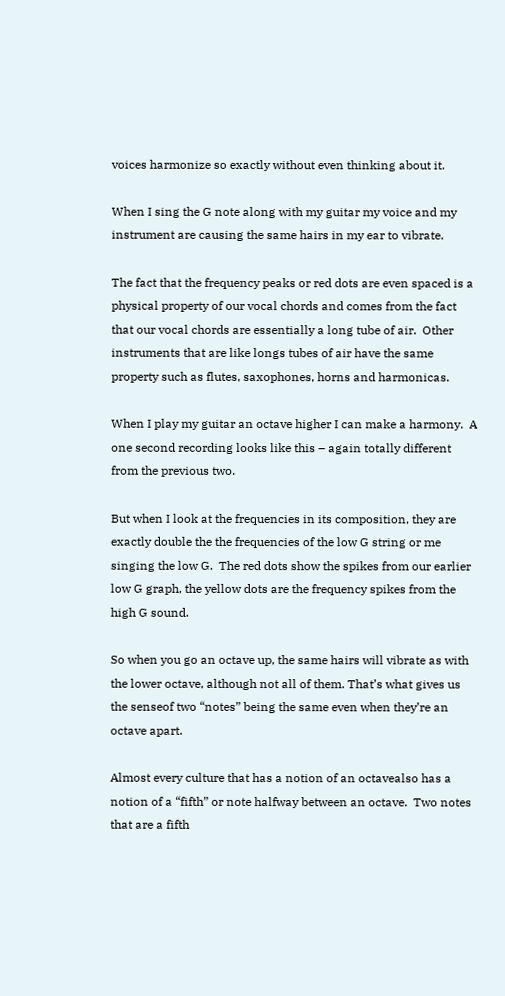voices harmonize so exactly without even thinking about it.

When I sing the G note along with my guitar my voice and my instrument are causing the same hairs in my ear to vibrate.

The fact that the frequency peaks or red dots are even spaced is a physical property of our vocal chords and comes from the fact that our vocal chords are essentially a long tube of air.  Other instruments that are like longs tubes of air have the same property such as flutes, saxophones, horns and harmonicas.

When I play my guitar an octave higher I can make a harmony.  A one second recording looks like this – again totally different from the previous two.

But when I look at the frequencies in its composition, they are exactly double the the frequencies of the low G string or me singing the low G.  The red dots show the spikes from our earlier low G graph, the yellow dots are the frequency spikes from the high G sound.

So when you go an octave up, the same hairs will vibrate as with the lower octave, although not all of them. That’s what gives us the senseof two “notes” being the same even when they’re an octave apart.

Almost every culture that has a notion of an octavealso has a notion of a “fifth” or note halfway between an octave.  Two notes that are a fifth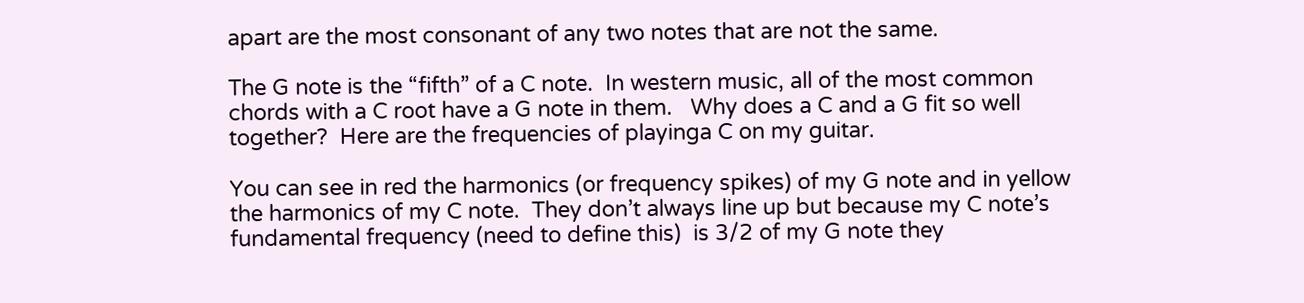apart are the most consonant of any two notes that are not the same.

The G note is the “fifth” of a C note.  In western music, all of the most common chords with a C root have a G note in them.   Why does a C and a G fit so well together?  Here are the frequencies of playinga C on my guitar.

You can see in red the harmonics (or frequency spikes) of my G note and in yellow the harmonics of my C note.  They don’t always line up but because my C note’s fundamental frequency (need to define this)  is 3/2 of my G note they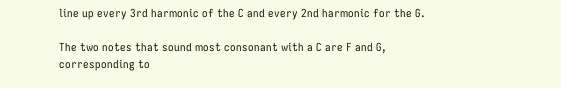line up every 3rd harmonic of the C and every 2nd harmonic for the G.

The two notes that sound most consonant with a C are F and G, corresponding to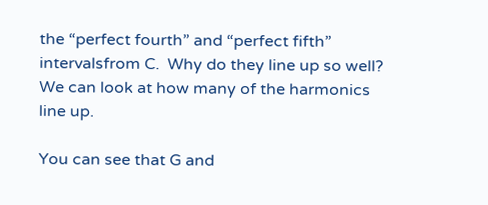the “perfect fourth” and “perfect fifth” intervalsfrom C.  Why do they line up so well?  We can look at how many of the harmonics line up.

You can see that G and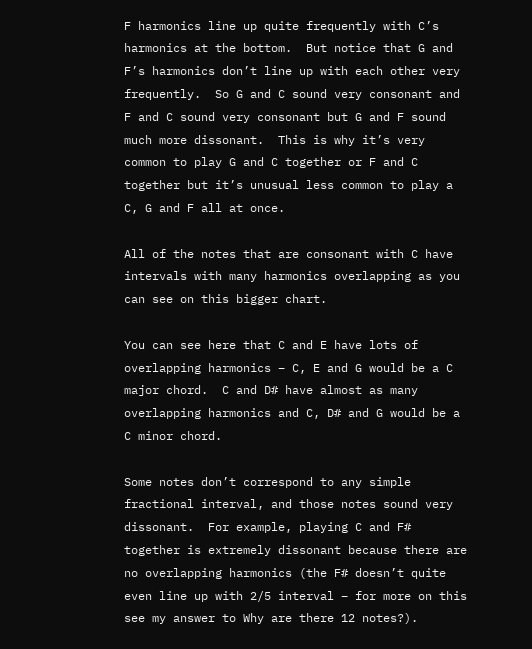F harmonics line up quite frequently with C’s harmonics at the bottom.  But notice that G and F’s harmonics don’t line up with each other very frequently.  So G and C sound very consonant and F and C sound very consonant but G and F sound much more dissonant.  This is why it’s very common to play G and C together or F and C together but it’s unusual less common to play a C, G and F all at once.

All of the notes that are consonant with C have intervals with many harmonics overlapping as you can see on this bigger chart.

You can see here that C and E have lots of overlapping harmonics – C, E and G would be a C major chord.  C and D# have almost as many overlapping harmonics and C, D# and G would be a C minor chord.

Some notes don’t correspond to any simple fractional interval, and those notes sound very dissonant.  For example, playing C and F# together is extremely dissonant because there are no overlapping harmonics (the F# doesn’t quite even line up with 2/5 interval – for more on this see my answer to Why are there 12 notes?).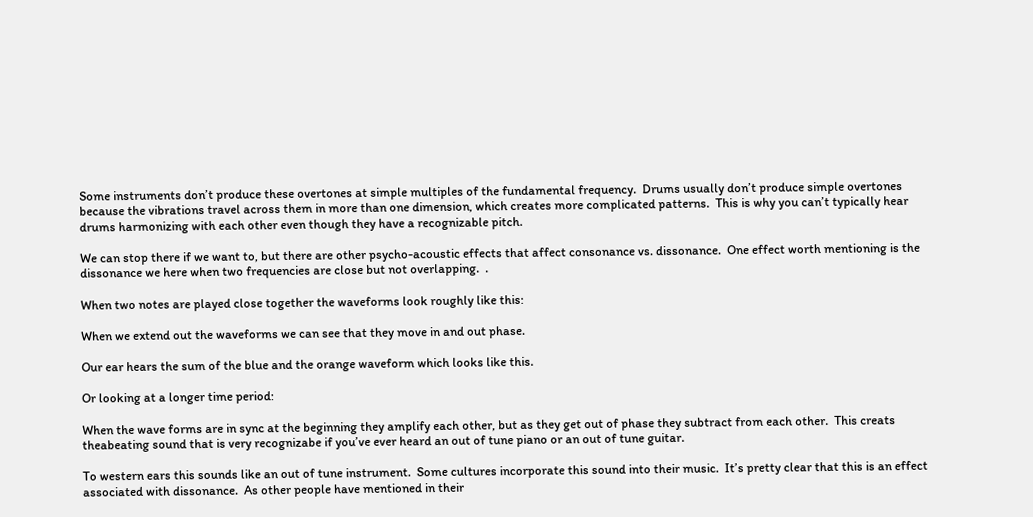Some instruments don’t produce these overtones at simple multiples of the fundamental frequency.  Drums usually don’t produce simple overtones because the vibrations travel across them in more than one dimension, which creates more complicated patterns.  This is why you can’t typically hear drums harmonizing with each other even though they have a recognizable pitch.

We can stop there if we want to, but there are other psycho-acoustic effects that affect consonance vs. dissonance.  One effect worth mentioning is the dissonance we here when two frequencies are close but not overlapping.  .

When two notes are played close together the waveforms look roughly like this:

When we extend out the waveforms we can see that they move in and out phase.

Our ear hears the sum of the blue and the orange waveform which looks like this.

Or looking at a longer time period:

When the wave forms are in sync at the beginning they amplify each other, but as they get out of phase they subtract from each other.  This creats theabeating sound that is very recognizabe if you’ve ever heard an out of tune piano or an out of tune guitar.

To western ears this sounds like an out of tune instrument.  Some cultures incorporate this sound into their music.  It’s pretty clear that this is an effect associated with dissonance.  As other people have mentioned in their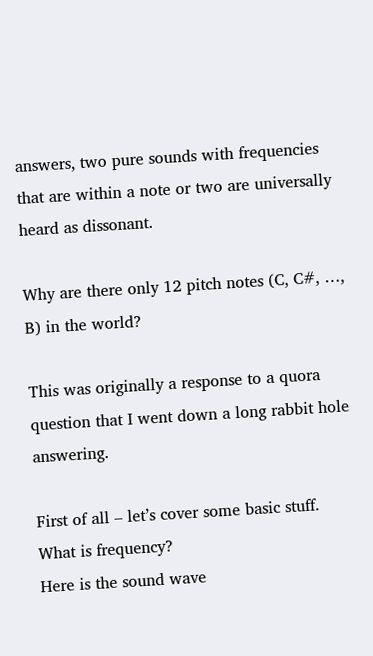answers, two pure sounds with frequencies that are within a note or two are universally heard as dissonant.

Why are there only 12 pitch notes (C, C#, …, B) in the world?

This was originally a response to a quora question that I went down a long rabbit hole answering.

First of all – let’s cover some basic stuff.  What is frequency?
Here is the sound wave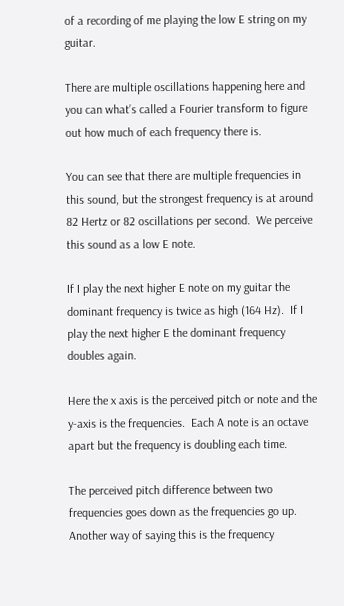of a recording of me playing the low E string on my guitar.

There are multiple oscillations happening here and you can what’s called a Fourier transform to figure out how much of each frequency there is.

You can see that there are multiple frequencies in this sound, but the strongest frequency is at around 82 Hertz or 82 oscillations per second.  We perceive this sound as a low E note.

If I play the next higher E note on my guitar the dominant frequency is twice as high (164 Hz).  If I play the next higher E the dominant frequency doubles again.

Here the x axis is the perceived pitch or note and the y-axis is the frequencies.  Each A note is an octave apart but the frequency is doubling each time.

The perceived pitch difference between two frequencies goes down as the frequencies go up.  Another way of saying this is the frequency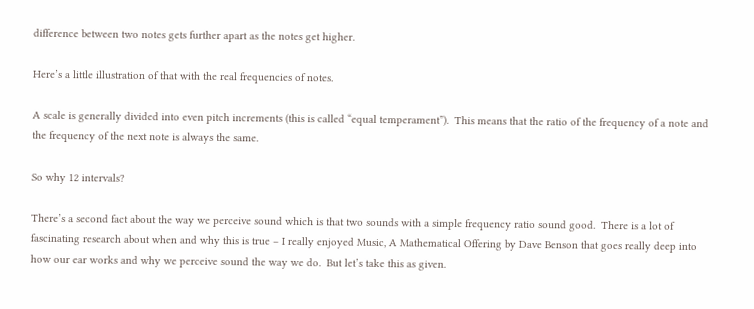difference between two notes gets further apart as the notes get higher.

Here’s a little illustration of that with the real frequencies of notes.

A scale is generally divided into even pitch increments (this is called “equal temperament”).  This means that the ratio of the frequency of a note and the frequency of the next note is always the same.

So why 12 intervals?

There’s a second fact about the way we perceive sound which is that two sounds with a simple frequency ratio sound good.  There is a lot of fascinating research about when and why this is true – I really enjoyed Music, A Mathematical Offering by Dave Benson that goes really deep into how our ear works and why we perceive sound the way we do.  But let’s take this as given.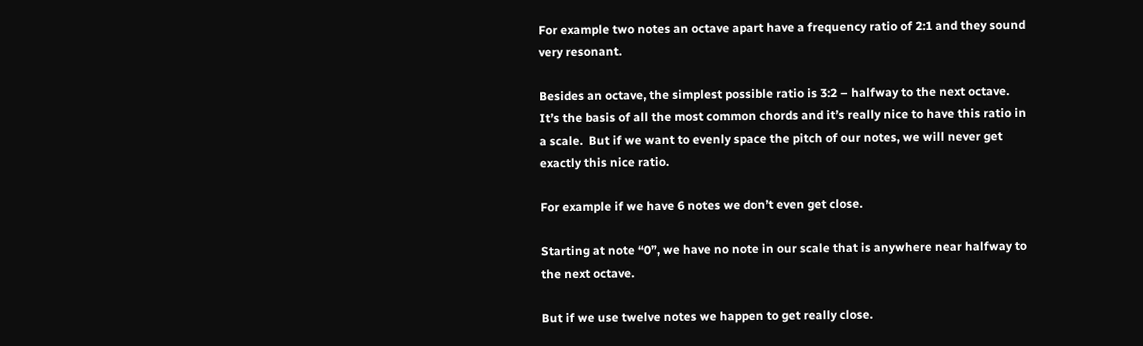For example two notes an octave apart have a frequency ratio of 2:1 and they sound very resonant.

Besides an octave, the simplest possible ratio is 3:2 – halfway to the next octave.  It’s the basis of all the most common chords and it’s really nice to have this ratio in a scale.  But if we want to evenly space the pitch of our notes, we will never get exactly this nice ratio.

For example if we have 6 notes we don’t even get close.

Starting at note “0”, we have no note in our scale that is anywhere near halfway to the next octave.

But if we use twelve notes we happen to get really close.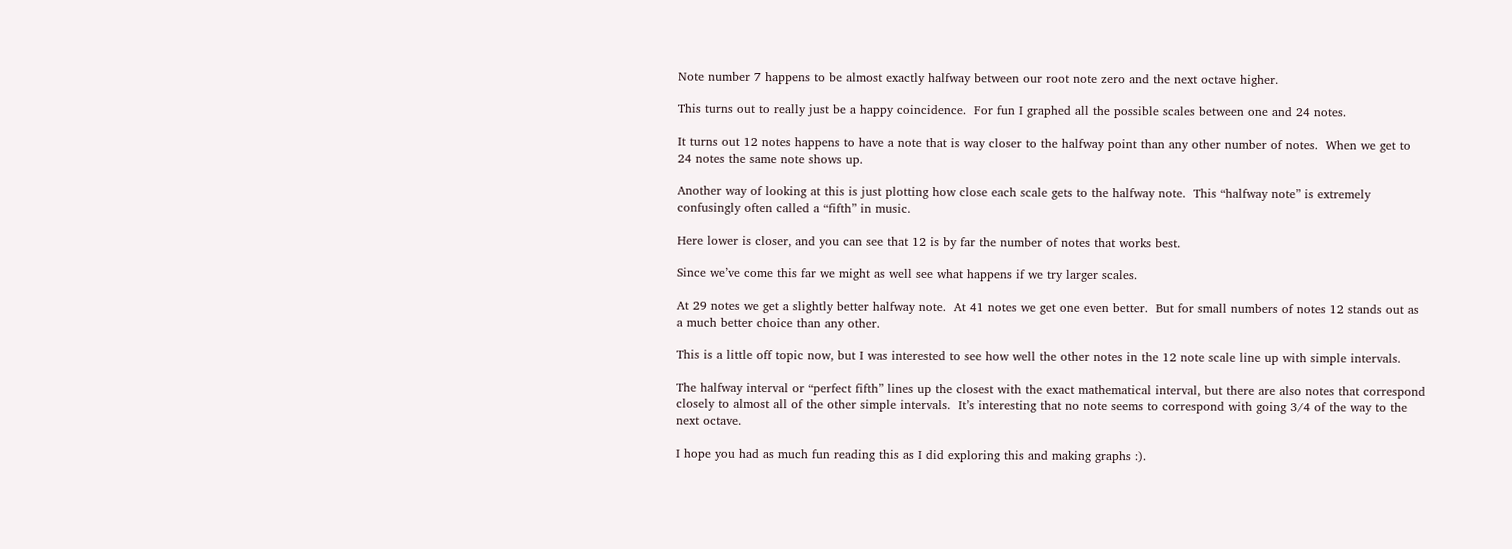Note number 7 happens to be almost exactly halfway between our root note zero and the next octave higher.

This turns out to really just be a happy coincidence.  For fun I graphed all the possible scales between one and 24 notes.

It turns out 12 notes happens to have a note that is way closer to the halfway point than any other number of notes.  When we get to 24 notes the same note shows up.

Another way of looking at this is just plotting how close each scale gets to the halfway note.  This “halfway note” is extremely confusingly often called a “fifth” in music.

Here lower is closer, and you can see that 12 is by far the number of notes that works best.

Since we’ve come this far we might as well see what happens if we try larger scales.

At 29 notes we get a slightly better halfway note.  At 41 notes we get one even better.  But for small numbers of notes 12 stands out as a much better choice than any other.

This is a little off topic now, but I was interested to see how well the other notes in the 12 note scale line up with simple intervals.

The halfway interval or “perfect fifth” lines up the closest with the exact mathematical interval, but there are also notes that correspond closely to almost all of the other simple intervals.  It’s interesting that no note seems to correspond with going 3/4 of the way to the next octave.

I hope you had as much fun reading this as I did exploring this and making graphs :).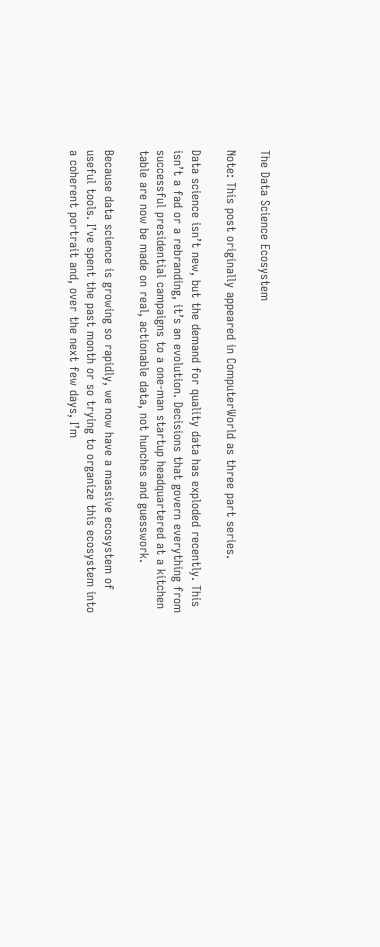The Data Science Ecosystem

Note: This post originally appeared in ComputerWorld as three part series.

Data science isn’t new, but the demand for quality data has exploded recently. This isn’t a fad or a rebranding, it’s an evolution. Decisions that govern everything from successful presidential campaigns to a one-man startup headquartered at a kitchen table are now be made on real, actionable data, not hunches and guesswork.

Because data science is growing so rapidly, we now have a massive ecosystem of useful tools. I’ve spent the past month or so trying to organize this ecosystem into a coherent portrait and, over the next few days, I’m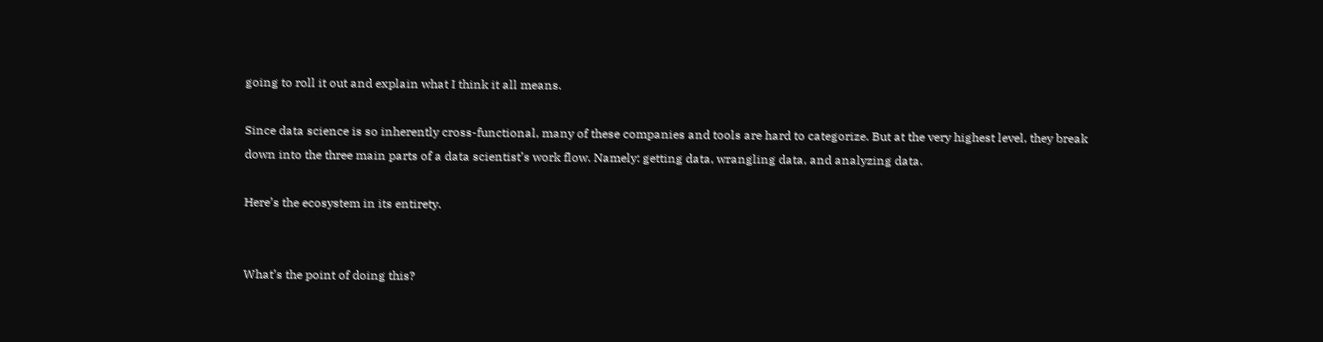going to roll it out and explain what I think it all means.

Since data science is so inherently cross-functional, many of these companies and tools are hard to categorize. But at the very highest level, they break down into the three main parts of a data scientist’s work flow. Namely: getting data, wrangling data, and analyzing data.

Here’s the ecosystem in its entirety.


What’s the point of doing this?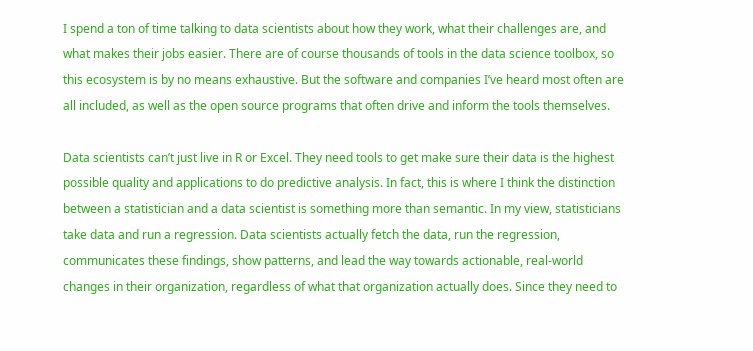I spend a ton of time talking to data scientists about how they work, what their challenges are, and what makes their jobs easier. There are of course thousands of tools in the data science toolbox, so this ecosystem is by no means exhaustive. But the software and companies I’ve heard most often are all included, as well as the open source programs that often drive and inform the tools themselves.

Data scientists can’t just live in R or Excel. They need tools to get make sure their data is the highest possible quality and applications to do predictive analysis. In fact, this is where I think the distinction between a statistician and a data scientist is something more than semantic. In my view, statisticians take data and run a regression. Data scientists actually fetch the data, run the regression, communicates these findings, show patterns, and lead the way towards actionable, real-world changes in their organization, regardless of what that organization actually does. Since they need to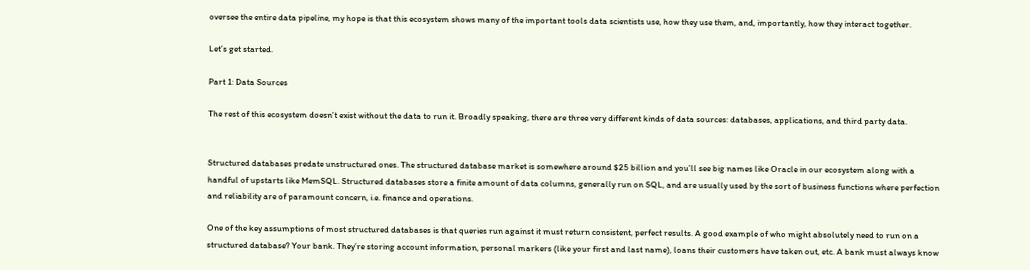oversee the entire data pipeline, my hope is that this ecosystem shows many of the important tools data scientists use, how they use them, and, importantly, how they interact together.

Let’s get started.

Part 1: Data Sources

The rest of this ecosystem doesn’t exist without the data to run it. Broadly speaking, there are three very different kinds of data sources: databases, applications, and third party data.


Structured databases predate unstructured ones. The structured database market is somewhere around $25 billion and you’ll see big names like Oracle in our ecosystem along with a handful of upstarts like MemSQL. Structured databases store a finite amount of data columns, generally run on SQL, and are usually used by the sort of business functions where perfection and reliability are of paramount concern, i.e. finance and operations.

One of the key assumptions of most structured databases is that queries run against it must return consistent, perfect results. A good example of who might absolutely need to run on a structured database? Your bank. They’re storing account information, personal markers (like your first and last name), loans their customers have taken out, etc. A bank must always know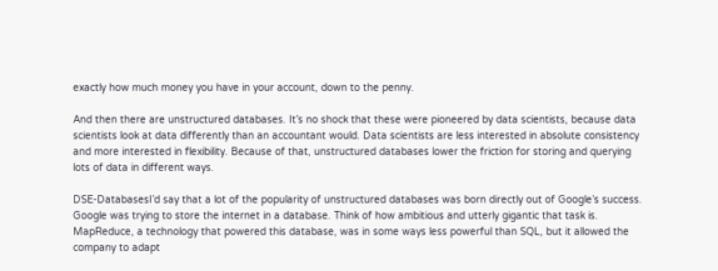exactly how much money you have in your account, down to the penny.

And then there are unstructured databases. It’s no shock that these were pioneered by data scientists, because data scientists look at data differently than an accountant would. Data scientists are less interested in absolute consistency and more interested in flexibility. Because of that, unstructured databases lower the friction for storing and querying lots of data in different ways.

DSE-DatabasesI’d say that a lot of the popularity of unstructured databases was born directly out of Google’s success. Google was trying to store the internet in a database. Think of how ambitious and utterly gigantic that task is. MapReduce, a technology that powered this database, was in some ways less powerful than SQL, but it allowed the company to adapt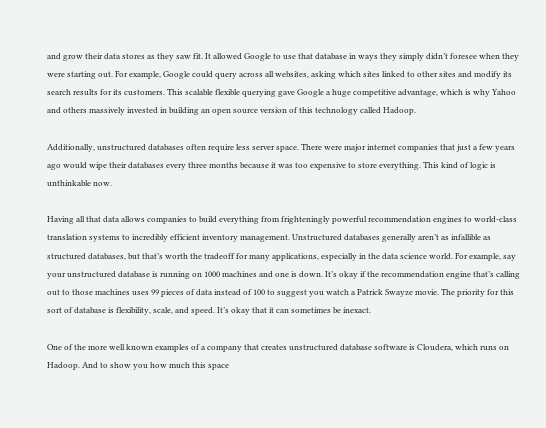and grow their data stores as they saw fit. It allowed Google to use that database in ways they simply didn’t foresee when they were starting out. For example, Google could query across all websites, asking which sites linked to other sites and modify its search results for its customers. This scalable flexible querying gave Google a huge competitive advantage, which is why Yahoo and others massively invested in building an open source version of this technology called Hadoop.

Additionally, unstructured databases often require less server space. There were major internet companies that just a few years ago would wipe their databases every three months because it was too expensive to store everything. This kind of logic is unthinkable now.

Having all that data allows companies to build everything from frighteningly powerful recommendation engines to world-class translation systems to incredibly efficient inventory management. Unstructured databases generally aren’t as infallible as structured databases, but that’s worth the tradeoff for many applications, especially in the data science world. For example, say your unstructured database is running on 1000 machines and one is down. It’s okay if the recommendation engine that’s calling out to those machines uses 99 pieces of data instead of 100 to suggest you watch a Patrick Swayze movie. The priority for this sort of database is flexibility, scale, and speed. It’s okay that it can sometimes be inexact.

One of the more well known examples of a company that creates unstructured database software is Cloudera, which runs on Hadoop. And to show you how much this space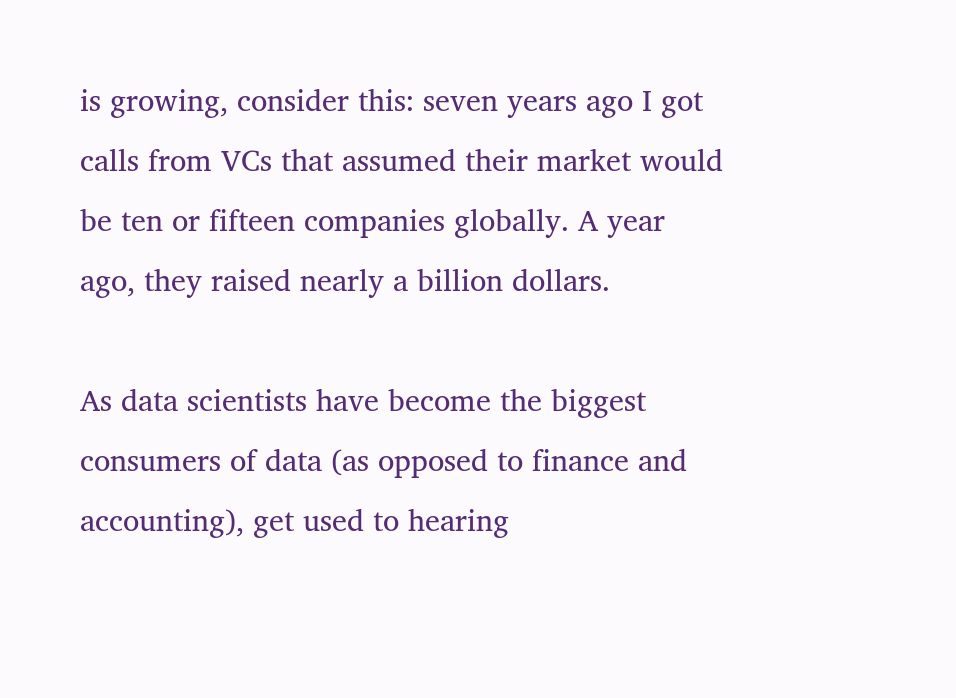is growing, consider this: seven years ago I got calls from VCs that assumed their market would be ten or fifteen companies globally. A year ago, they raised nearly a billion dollars.

As data scientists have become the biggest consumers of data (as opposed to finance and accounting), get used to hearing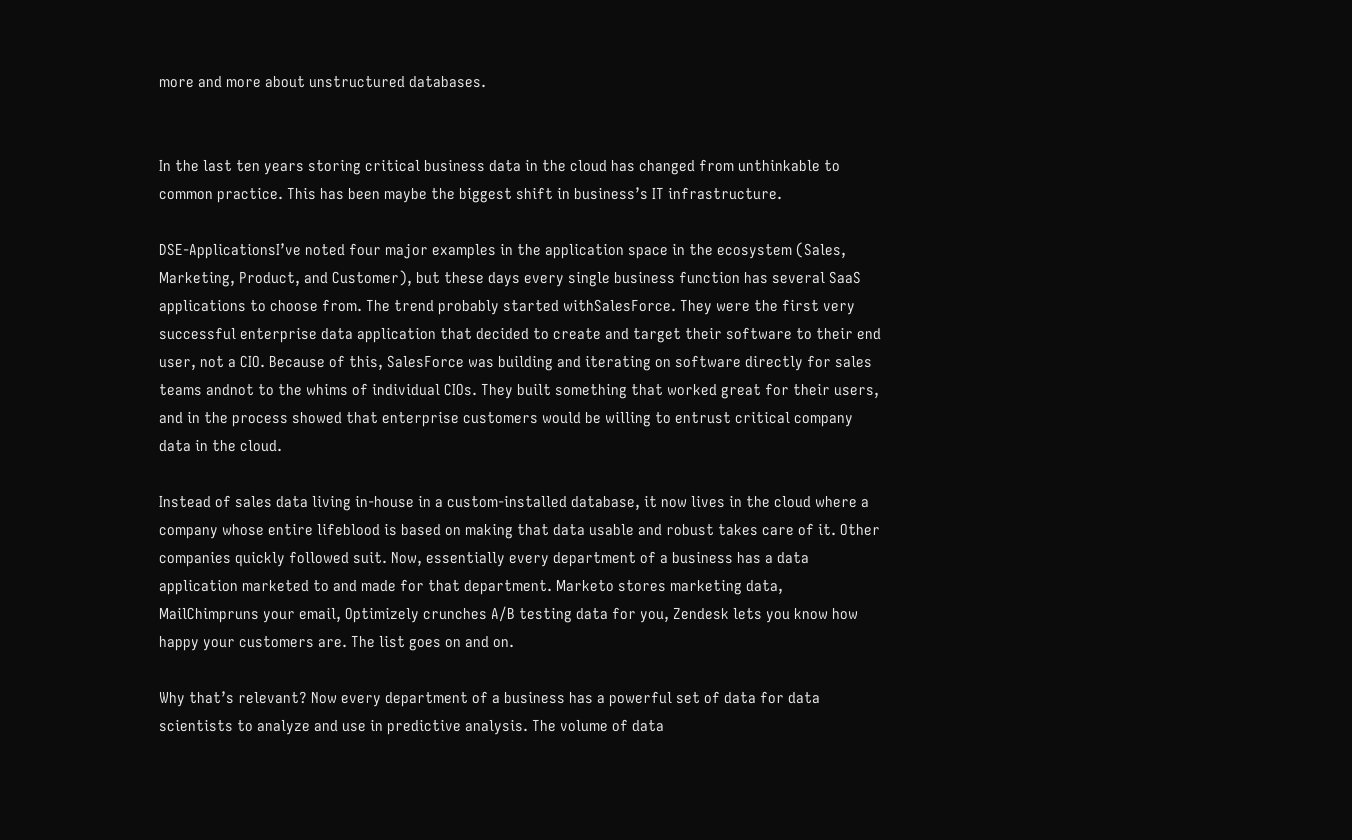more and more about unstructured databases.


In the last ten years storing critical business data in the cloud has changed from unthinkable to common practice. This has been maybe the biggest shift in business’s IT infrastructure.

DSE-ApplicationsI’ve noted four major examples in the application space in the ecosystem (Sales, Marketing, Product, and Customer), but these days every single business function has several SaaS applications to choose from. The trend probably started withSalesForce. They were the first very successful enterprise data application that decided to create and target their software to their end user, not a CIO. Because of this, SalesForce was building and iterating on software directly for sales teams andnot to the whims of individual CIOs. They built something that worked great for their users, and in the process showed that enterprise customers would be willing to entrust critical company data in the cloud.

Instead of sales data living in-house in a custom-installed database, it now lives in the cloud where a company whose entire lifeblood is based on making that data usable and robust takes care of it. Other companies quickly followed suit. Now, essentially every department of a business has a data application marketed to and made for that department. Marketo stores marketing data, MailChimpruns your email, Optimizely crunches A/B testing data for you, Zendesk lets you know how happy your customers are. The list goes on and on.

Why that’s relevant? Now every department of a business has a powerful set of data for data scientists to analyze and use in predictive analysis. The volume of data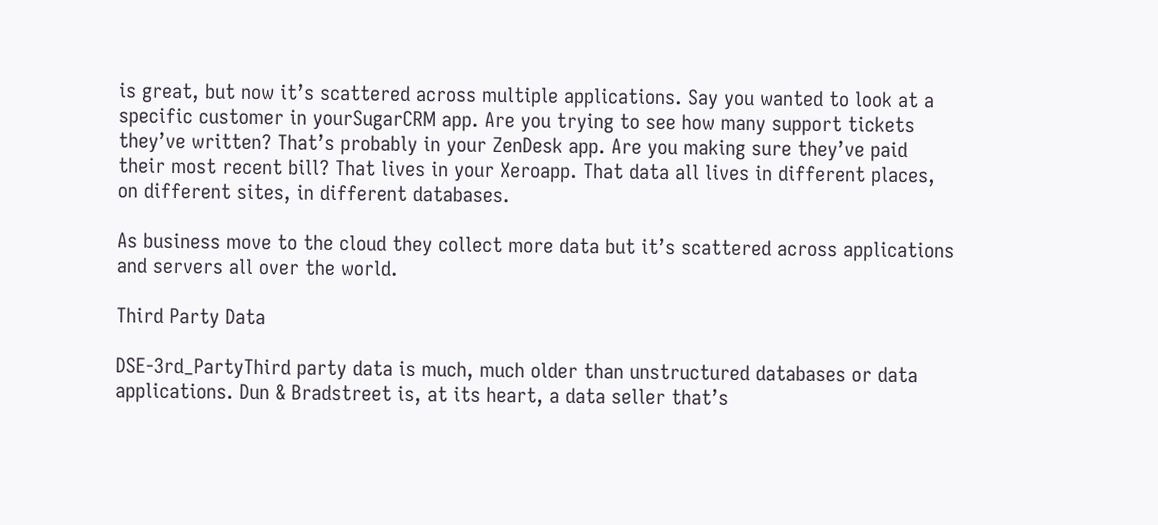is great, but now it’s scattered across multiple applications. Say you wanted to look at a specific customer in yourSugarCRM app. Are you trying to see how many support tickets they’ve written? That’s probably in your ZenDesk app. Are you making sure they’ve paid their most recent bill? That lives in your Xeroapp. That data all lives in different places, on different sites, in different databases.

As business move to the cloud they collect more data but it’s scattered across applications and servers all over the world.

Third Party Data

DSE-3rd_PartyThird party data is much, much older than unstructured databases or data applications. Dun & Bradstreet is, at its heart, a data seller that’s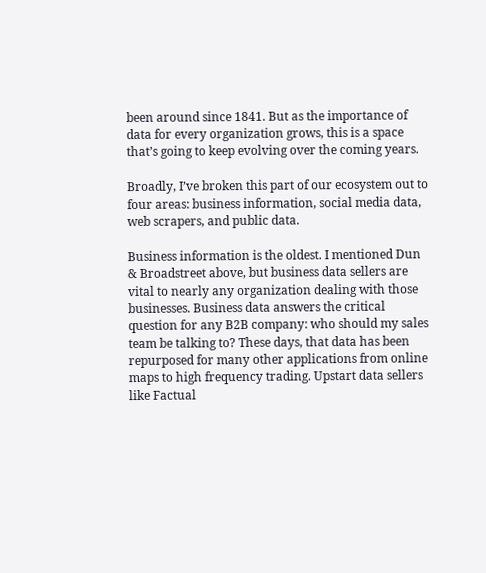been around since 1841. But as the importance of data for every organization grows, this is a space that’s going to keep evolving over the coming years.

Broadly, I’ve broken this part of our ecosystem out to four areas: business information, social media data, web scrapers, and public data.

Business information is the oldest. I mentioned Dun & Broadstreet above, but business data sellers are vital to nearly any organization dealing with those businesses. Business data answers the critical question for any B2B company: who should my sales team be talking to? These days, that data has been repurposed for many other applications from online maps to high frequency trading. Upstart data sellers like Factual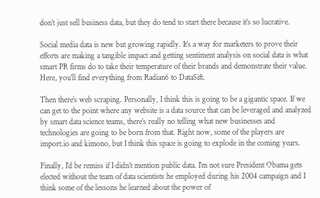don’t just sell business data, but they do tend to start there because it’s so lucrative.

Social media data is new but growing rapidly. It’s a way for marketers to prove their efforts are making a tangible impact and getting sentiment analysis on social data is what smart PR firms do to take their temperature of their brands and demonstrate their value. Here, you’ll find everything from Radian6 to DataSift.

Then there’s web scraping. Personally, I think this is going to be a gigantic space. If we can get to the point where any website is a data source that can be leveraged and analyzed by smart data science teams, there’s really no telling what new businesses and technologies are going to be born from that. Right now, some of the players are import.io and kimono, but I think this space is going to explode in the coming years.

Finally, I’d be remiss if I didn’t mention public data. I’m not sure President Obama gets elected without the team of data scientists he employed during his 2004 campaign and I think some of the lessons he learned about the power of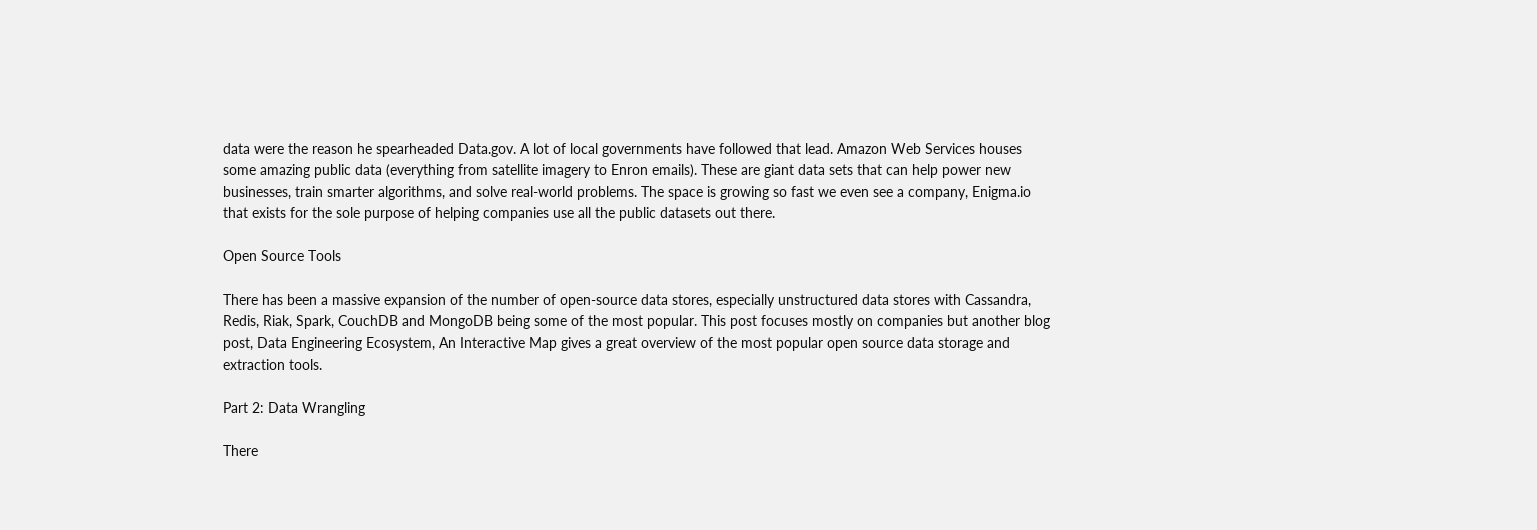data were the reason he spearheaded Data.gov. A lot of local governments have followed that lead. Amazon Web Services houses some amazing public data (everything from satellite imagery to Enron emails). These are giant data sets that can help power new businesses, train smarter algorithms, and solve real-world problems. The space is growing so fast we even see a company, Enigma.io that exists for the sole purpose of helping companies use all the public datasets out there.

Open Source Tools

There has been a massive expansion of the number of open-source data stores, especially unstructured data stores with Cassandra, Redis, Riak, Spark, CouchDB and MongoDB being some of the most popular. This post focuses mostly on companies but another blog post, Data Engineering Ecosystem, An Interactive Map gives a great overview of the most popular open source data storage and extraction tools.

Part 2: Data Wrangling

There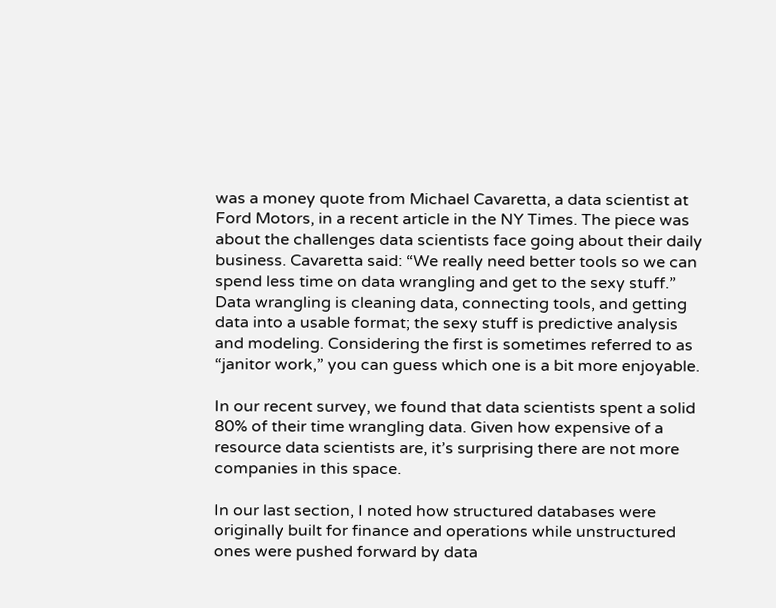was a money quote from Michael Cavaretta, a data scientist at Ford Motors, in a recent article in the NY Times. The piece was about the challenges data scientists face going about their daily business. Cavaretta said: “We really need better tools so we can spend less time on data wrangling and get to the sexy stuff.” Data wrangling is cleaning data, connecting tools, and getting data into a usable format; the sexy stuff is predictive analysis and modeling. Considering the first is sometimes referred to as “janitor work,” you can guess which one is a bit more enjoyable.

In our recent survey, we found that data scientists spent a solid 80% of their time wrangling data. Given how expensive of a resource data scientists are, it’s surprising there are not more companies in this space.

In our last section, I noted how structured databases were originally built for finance and operations while unstructured ones were pushed forward by data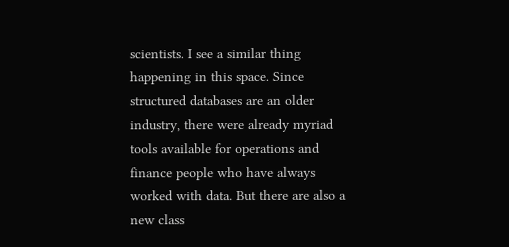scientists. I see a similar thing happening in this space. Since structured databases are an older industry, there were already myriad tools available for operations and finance people who have always worked with data. But there are also a new class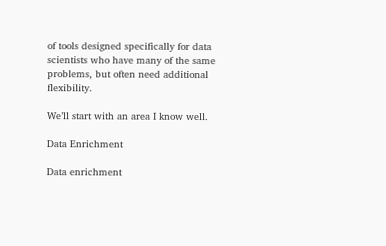of tools designed specifically for data scientists who have many of the same problems, but often need additional flexibility.

We’ll start with an area I know well.

Data Enrichment

Data enrichment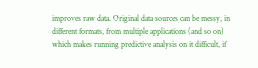improves raw data. Original data sources can be messy, in different formats, from multiple applications (and so on) which makes running predictive analysis on it difficult, if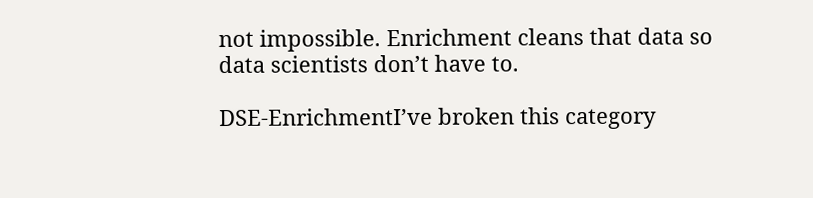not impossible. Enrichment cleans that data so data scientists don’t have to.

DSE-EnrichmentI’ve broken this category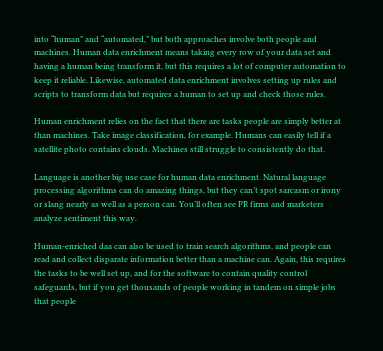into “human” and “automated,” but both approaches involve both people and machines. Human data enrichment means taking every row of your data set and having a human being transform it, but this requires a lot of computer automation to keep it reliable. Likewise, automated data enrichment involves setting up rules and scripts to transform data but requires a human to set up and check those rules.

Human enrichment relies on the fact that there are tasks people are simply better at than machines. Take image classification, for example. Humans can easily tell if a satellite photo contains clouds. Machines still struggle to consistently do that.

Language is another big use case for human data enrichment. Natural language processing algorithms can do amazing things, but they can’t spot sarcasm or irony or slang nearly as well as a person can. You’ll often see PR firms and marketers analyze sentiment this way.

Human-enriched daa can also be used to train search algorithms, and people can read and collect disparate information better than a machine can. Again, this requires the tasks to be well set up, and for the software to contain quality control safeguards, but if you get thousands of people working in tandem on simple jobs that people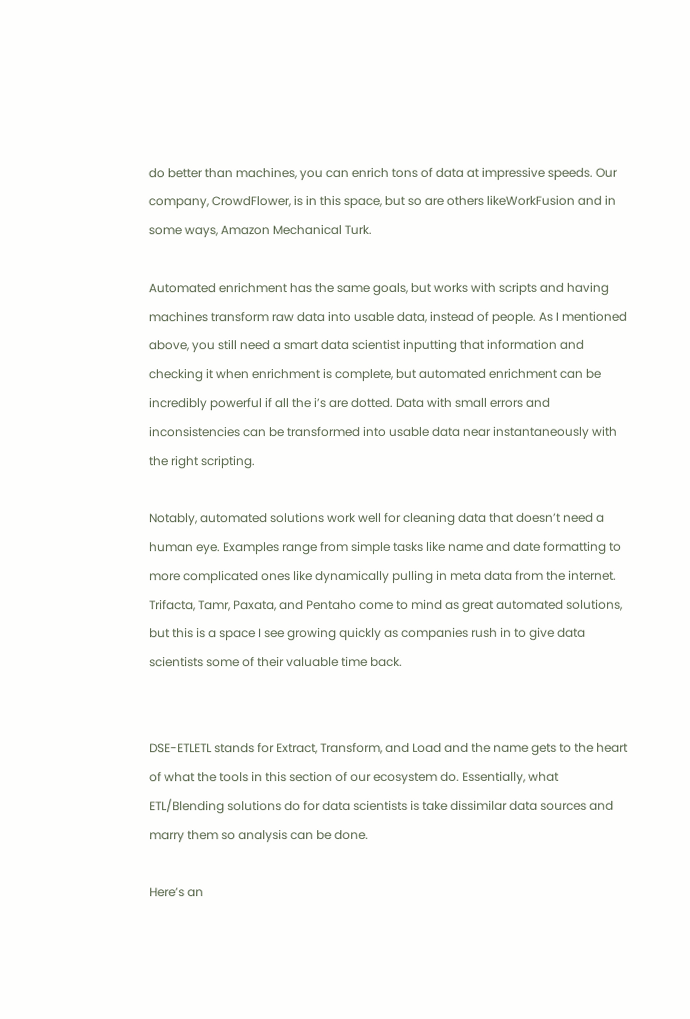do better than machines, you can enrich tons of data at impressive speeds. Our company, CrowdFlower, is in this space, but so are others likeWorkFusion and in some ways, Amazon Mechanical Turk.

Automated enrichment has the same goals, but works with scripts and having machines transform raw data into usable data, instead of people. As I mentioned above, you still need a smart data scientist inputting that information and checking it when enrichment is complete, but automated enrichment can be incredibly powerful if all the i’s are dotted. Data with small errors and inconsistencies can be transformed into usable data near instantaneously with the right scripting.

Notably, automated solutions work well for cleaning data that doesn’t need a human eye. Examples range from simple tasks like name and date formatting to more complicated ones like dynamically pulling in meta data from the internet. Trifacta, Tamr, Paxata, and Pentaho come to mind as great automated solutions, but this is a space I see growing quickly as companies rush in to give data scientists some of their valuable time back.


DSE-ETLETL stands for Extract, Transform, and Load and the name gets to the heart of what the tools in this section of our ecosystem do. Essentially, what ETL/Blending solutions do for data scientists is take dissimilar data sources and marry them so analysis can be done.

Here’s an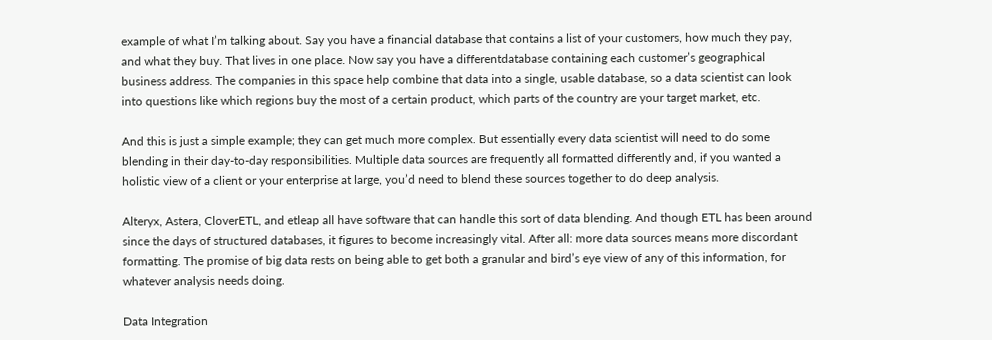example of what I’m talking about. Say you have a financial database that contains a list of your customers, how much they pay, and what they buy. That lives in one place. Now say you have a differentdatabase containing each customer’s geographical business address. The companies in this space help combine that data into a single, usable database, so a data scientist can look into questions like which regions buy the most of a certain product, which parts of the country are your target market, etc.

And this is just a simple example; they can get much more complex. But essentially every data scientist will need to do some blending in their day-to-day responsibilities. Multiple data sources are frequently all formatted differently and, if you wanted a holistic view of a client or your enterprise at large, you’d need to blend these sources together to do deep analysis.

Alteryx, Astera, CloverETL, and etleap all have software that can handle this sort of data blending. And though ETL has been around since the days of structured databases, it figures to become increasingly vital. After all: more data sources means more discordant formatting. The promise of big data rests on being able to get both a granular and bird’s eye view of any of this information, for whatever analysis needs doing.

Data Integration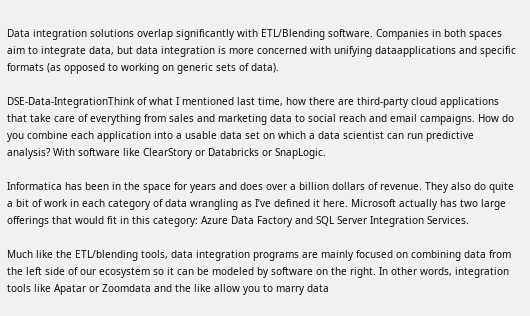Data integration solutions overlap significantly with ETL/Blending software. Companies in both spaces aim to integrate data, but data integration is more concerned with unifying dataapplications and specific formats (as opposed to working on generic sets of data).

DSE-Data-IntegrationThink of what I mentioned last time, how there are third-party cloud applications that take care of everything from sales and marketing data to social reach and email campaigns. How do you combine each application into a usable data set on which a data scientist can run predictive analysis? With software like ClearStory or Databricks or SnapLogic.

Informatica has been in the space for years and does over a billion dollars of revenue. They also do quite a bit of work in each category of data wrangling as I’ve defined it here. Microsoft actually has two large offerings that would fit in this category: Azure Data Factory and SQL Server Integration Services.

Much like the ETL/blending tools, data integration programs are mainly focused on combining data from the left side of our ecosystem so it can be modeled by software on the right. In other words, integration tools like Apatar or Zoomdata and the like allow you to marry data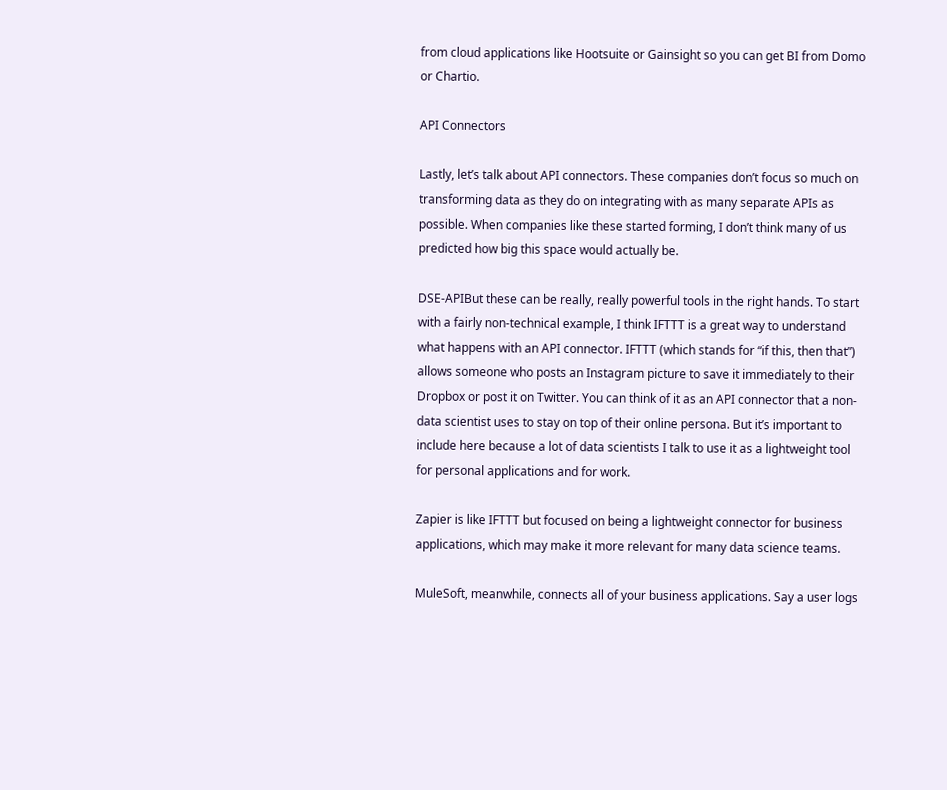from cloud applications like Hootsuite or Gainsight so you can get BI from Domo or Chartio.

API Connectors

Lastly, let’s talk about API connectors. These companies don’t focus so much on transforming data as they do on integrating with as many separate APIs as possible. When companies like these started forming, I don’t think many of us predicted how big this space would actually be.

DSE-APIBut these can be really, really powerful tools in the right hands. To start with a fairly non-technical example, I think IFTTT is a great way to understand what happens with an API connector. IFTTT (which stands for “if this, then that”) allows someone who posts an Instagram picture to save it immediately to their Dropbox or post it on Twitter. You can think of it as an API connector that a non-data scientist uses to stay on top of their online persona. But it’s important to include here because a lot of data scientists I talk to use it as a lightweight tool for personal applications and for work.

Zapier is like IFTTT but focused on being a lightweight connector for business applications, which may make it more relevant for many data science teams.

MuleSoft, meanwhile, connects all of your business applications. Say a user logs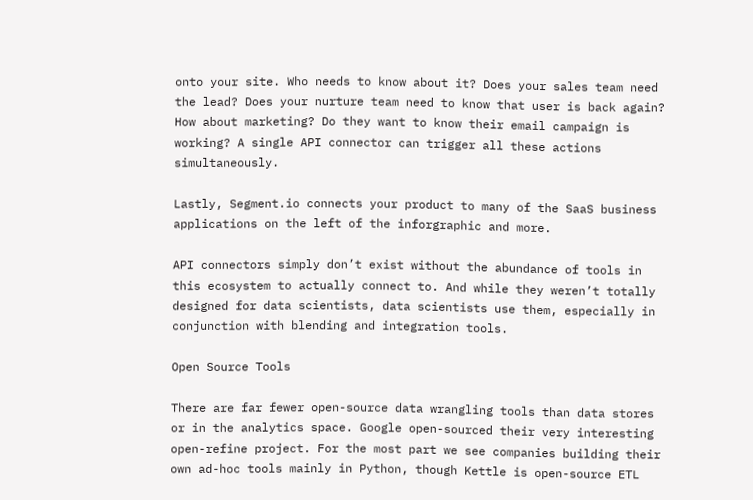onto your site. Who needs to know about it? Does your sales team need the lead? Does your nurture team need to know that user is back again? How about marketing? Do they want to know their email campaign is working? A single API connector can trigger all these actions simultaneously.

Lastly, Segment.io connects your product to many of the SaaS business applications on the left of the inforgraphic and more.

API connectors simply don’t exist without the abundance of tools in this ecosystem to actually connect to. And while they weren’t totally designed for data scientists, data scientists use them, especially in conjunction with blending and integration tools.

Open Source Tools

There are far fewer open-source data wrangling tools than data stores or in the analytics space. Google open-sourced their very interesting open-refine project. For the most part we see companies building their own ad-hoc tools mainly in Python, though Kettle is open-source ETL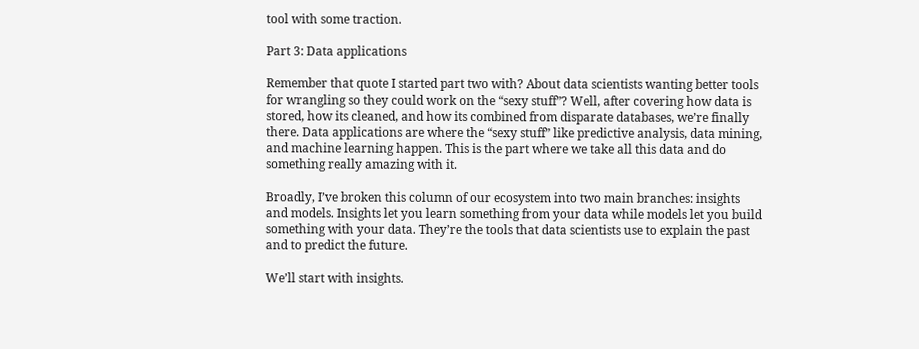tool with some traction.

Part 3: Data applications

Remember that quote I started part two with? About data scientists wanting better tools for wrangling so they could work on the “sexy stuff”? Well, after covering how data is stored, how its cleaned, and how its combined from disparate databases, we’re finally there. Data applications are where the “sexy stuff” like predictive analysis, data mining, and machine learning happen. This is the part where we take all this data and do something really amazing with it.

Broadly, I’ve broken this column of our ecosystem into two main branches: insights and models. Insights let you learn something from your data while models let you build something with your data. They’re the tools that data scientists use to explain the past and to predict the future.

We’ll start with insights.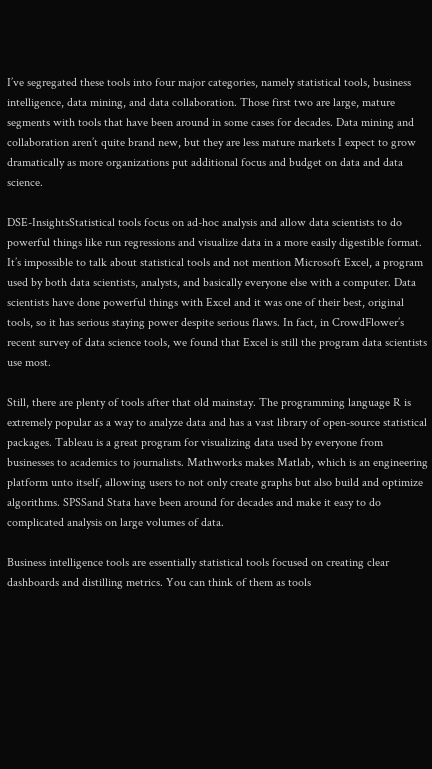I’ve segregated these tools into four major categories, namely statistical tools, business intelligence, data mining, and data collaboration. Those first two are large, mature segments with tools that have been around in some cases for decades. Data mining and collaboration aren’t quite brand new, but they are less mature markets I expect to grow dramatically as more organizations put additional focus and budget on data and data science.

DSE-InsightsStatistical tools focus on ad-hoc analysis and allow data scientists to do powerful things like run regressions and visualize data in a more easily digestible format. It’s impossible to talk about statistical tools and not mention Microsoft Excel, a program used by both data scientists, analysts, and basically everyone else with a computer. Data scientists have done powerful things with Excel and it was one of their best, original tools, so it has serious staying power despite serious flaws. In fact, in CrowdFlower’s recent survey of data science tools, we found that Excel is still the program data scientists use most.

Still, there are plenty of tools after that old mainstay. The programming language R is extremely popular as a way to analyze data and has a vast library of open-source statistical packages. Tableau is a great program for visualizing data used by everyone from businesses to academics to journalists. Mathworks makes Matlab, which is an engineering platform unto itself, allowing users to not only create graphs but also build and optimize algorithms. SPSSand Stata have been around for decades and make it easy to do complicated analysis on large volumes of data.

Business intelligence tools are essentially statistical tools focused on creating clear dashboards and distilling metrics. You can think of them as tools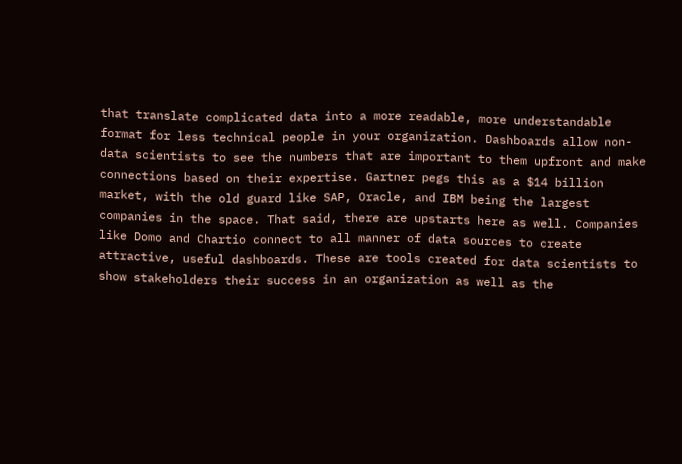that translate complicated data into a more readable, more understandable format for less technical people in your organization. Dashboards allow non-data scientists to see the numbers that are important to them upfront and make connections based on their expertise. Gartner pegs this as a $14 billion market, with the old guard like SAP, Oracle, and IBM being the largest companies in the space. That said, there are upstarts here as well. Companies like Domo and Chartio connect to all manner of data sources to create attractive, useful dashboards. These are tools created for data scientists to show stakeholders their success in an organization as well as the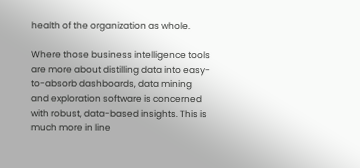health of the organization as whole.

Where those business intelligence tools are more about distilling data into easy-to-absorb dashboards, data mining and exploration software is concerned with robust, data-based insights. This is much more in line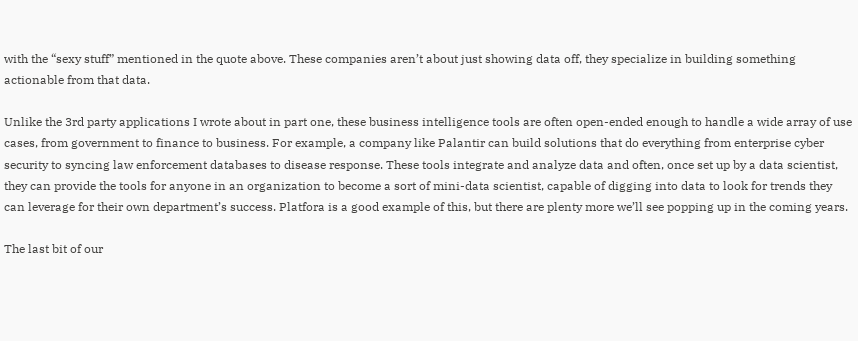with the “sexy stuff” mentioned in the quote above. These companies aren’t about just showing data off, they specialize in building something actionable from that data.

Unlike the 3rd party applications I wrote about in part one, these business intelligence tools are often open-ended enough to handle a wide array of use cases, from government to finance to business. For example, a company like Palantir can build solutions that do everything from enterprise cyber security to syncing law enforcement databases to disease response. These tools integrate and analyze data and often, once set up by a data scientist, they can provide the tools for anyone in an organization to become a sort of mini-data scientist, capable of digging into data to look for trends they can leverage for their own department’s success. Platfora is a good example of this, but there are plenty more we’ll see popping up in the coming years.

The last bit of our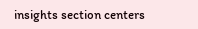insights section centers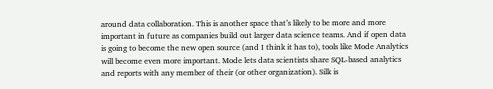around data collaboration. This is another space that’s likely to be more and more important in future as companies build out larger data science teams. And if open data is going to become the new open source (and I think it has to), tools like Mode Analytics will become even more important. Mode lets data scientists share SQL-based analytics and reports with any member of their (or other organization). Silk is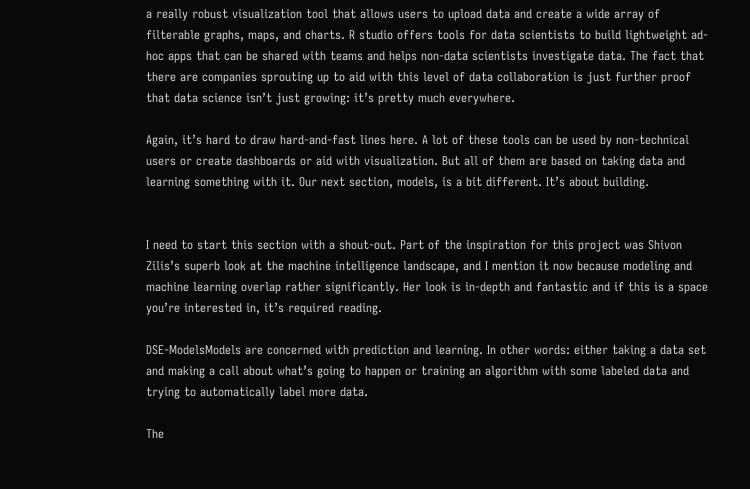a really robust visualization tool that allows users to upload data and create a wide array of filterable graphs, maps, and charts. R studio offers tools for data scientists to build lightweight ad-hoc apps that can be shared with teams and helps non-data scientists investigate data. The fact that there are companies sprouting up to aid with this level of data collaboration is just further proof that data science isn’t just growing: it’s pretty much everywhere.

Again, it’s hard to draw hard-and-fast lines here. A lot of these tools can be used by non-technical users or create dashboards or aid with visualization. But all of them are based on taking data and learning something with it. Our next section, models, is a bit different. It’s about building.


I need to start this section with a shout-out. Part of the inspiration for this project was Shivon Zilis’s superb look at the machine intelligence landscape, and I mention it now because modeling and machine learning overlap rather significantly. Her look is in-depth and fantastic and if this is a space you’re interested in, it’s required reading.

DSE-ModelsModels are concerned with prediction and learning. In other words: either taking a data set and making a call about what’s going to happen or training an algorithm with some labeled data and trying to automatically label more data.

The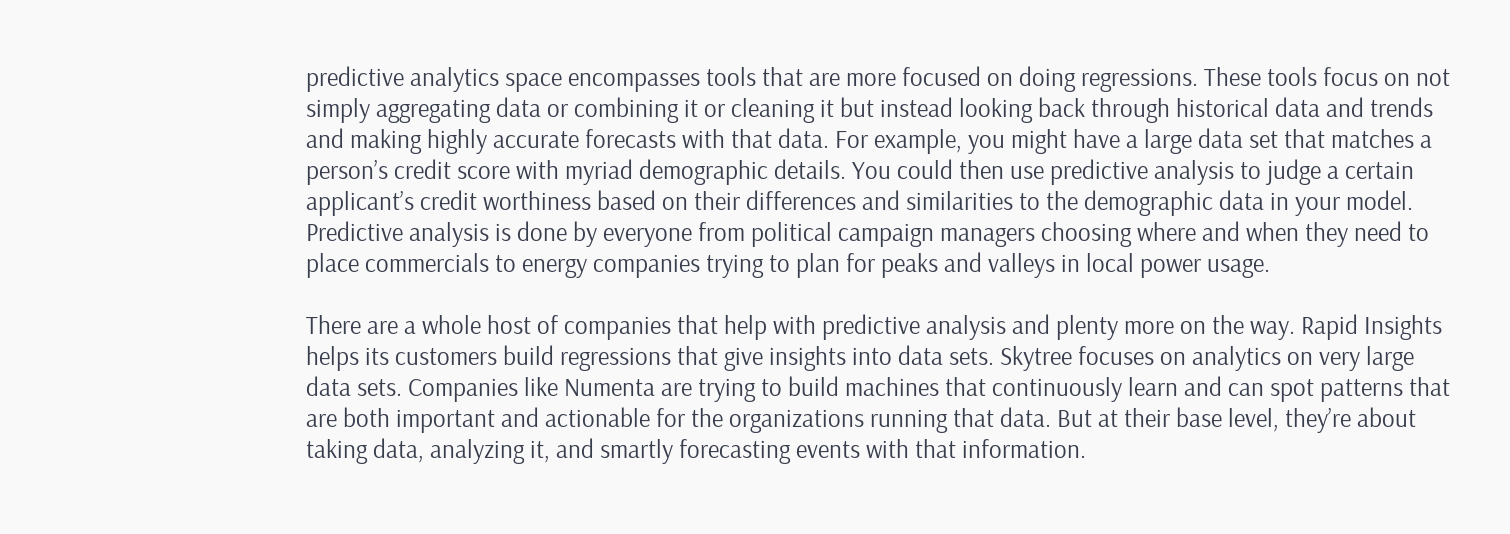predictive analytics space encompasses tools that are more focused on doing regressions. These tools focus on not simply aggregating data or combining it or cleaning it but instead looking back through historical data and trends and making highly accurate forecasts with that data. For example, you might have a large data set that matches a person’s credit score with myriad demographic details. You could then use predictive analysis to judge a certain applicant’s credit worthiness based on their differences and similarities to the demographic data in your model. Predictive analysis is done by everyone from political campaign managers choosing where and when they need to place commercials to energy companies trying to plan for peaks and valleys in local power usage.

There are a whole host of companies that help with predictive analysis and plenty more on the way. Rapid Insights helps its customers build regressions that give insights into data sets. Skytree focuses on analytics on very large data sets. Companies like Numenta are trying to build machines that continuously learn and can spot patterns that are both important and actionable for the organizations running that data. But at their base level, they’re about taking data, analyzing it, and smartly forecasting events with that information.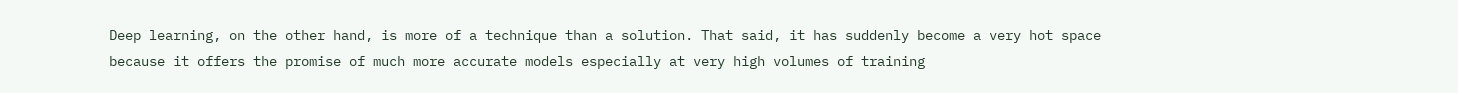Deep learning, on the other hand, is more of a technique than a solution. That said, it has suddenly become a very hot space because it offers the promise of much more accurate models especially at very high volumes of training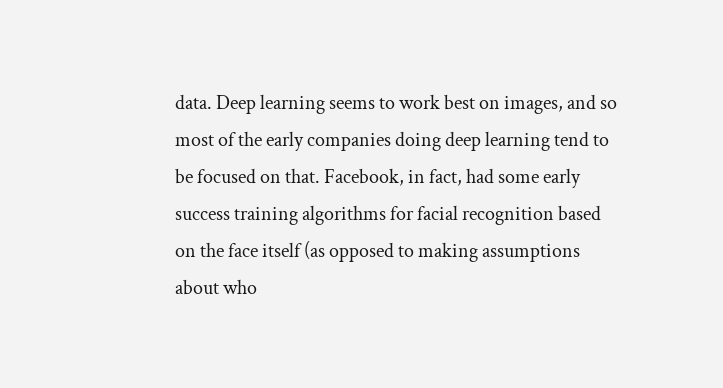data. Deep learning seems to work best on images, and so most of the early companies doing deep learning tend to be focused on that. Facebook, in fact, had some early success training algorithms for facial recognition based on the face itself (as opposed to making assumptions about who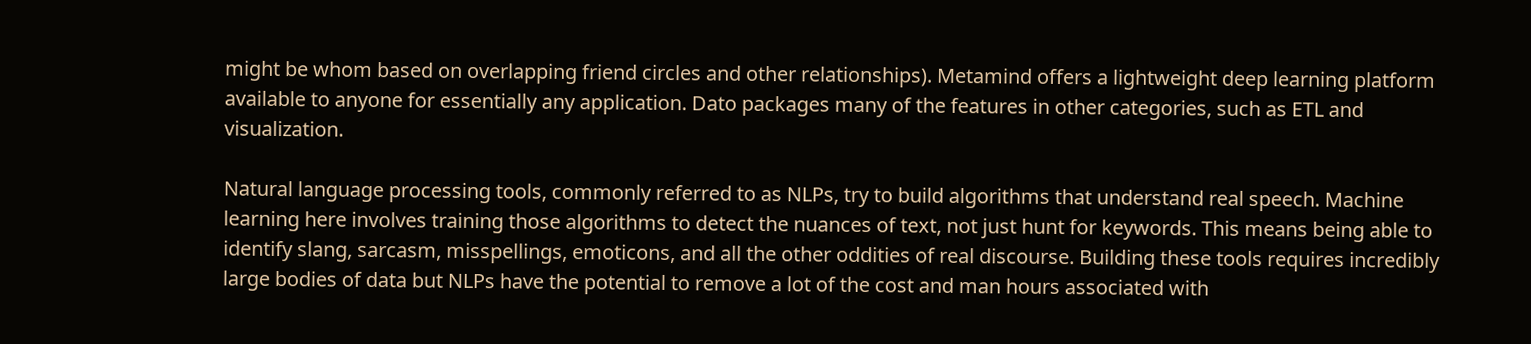might be whom based on overlapping friend circles and other relationships). Metamind offers a lightweight deep learning platform available to anyone for essentially any application. Dato packages many of the features in other categories, such as ETL and visualization.

Natural language processing tools, commonly referred to as NLPs, try to build algorithms that understand real speech. Machine learning here involves training those algorithms to detect the nuances of text, not just hunt for keywords. This means being able to identify slang, sarcasm, misspellings, emoticons, and all the other oddities of real discourse. Building these tools requires incredibly large bodies of data but NLPs have the potential to remove a lot of the cost and man hours associated with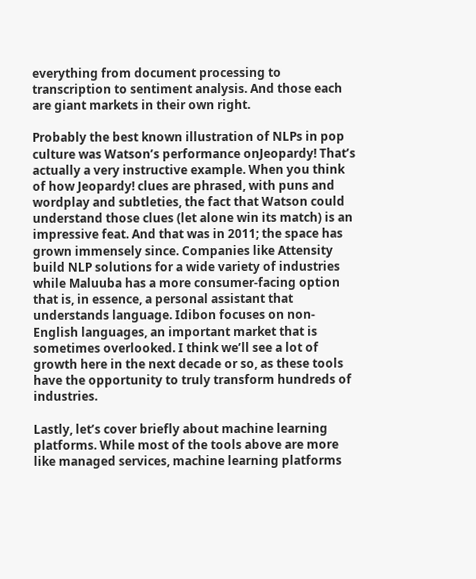everything from document processing to transcription to sentiment analysis. And those each are giant markets in their own right.

Probably the best known illustration of NLPs in pop culture was Watson’s performance onJeopardy! That’s actually a very instructive example. When you think of how Jeopardy! clues are phrased, with puns and wordplay and subtleties, the fact that Watson could understand those clues (let alone win its match) is an impressive feat. And that was in 2011; the space has grown immensely since. Companies like Attensity build NLP solutions for a wide variety of industries while Maluuba has a more consumer-facing option that is, in essence, a personal assistant that understands language. Idibon focuses on non-English languages, an important market that is sometimes overlooked. I think we’ll see a lot of growth here in the next decade or so, as these tools have the opportunity to truly transform hundreds of industries.

Lastly, let’s cover briefly about machine learning platforms. While most of the tools above are more like managed services, machine learning platforms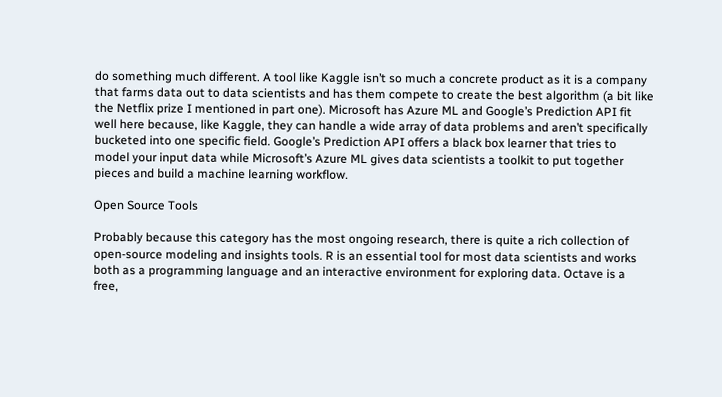do something much different. A tool like Kaggle isn’t so much a concrete product as it is a company that farms data out to data scientists and has them compete to create the best algorithm (a bit like the Netflix prize I mentioned in part one). Microsoft has Azure ML and Google’s Prediction API fit well here because, like Kaggle, they can handle a wide array of data problems and aren’t specifically bucketed into one specific field. Google’s Prediction API offers a black box learner that tries to model your input data while Microsoft’s Azure ML gives data scientists a toolkit to put together pieces and build a machine learning workflow.

Open Source Tools

Probably because this category has the most ongoing research, there is quite a rich collection of open-source modeling and insights tools. R is an essential tool for most data scientists and works both as a programming language and an interactive environment for exploring data. Octave is a free,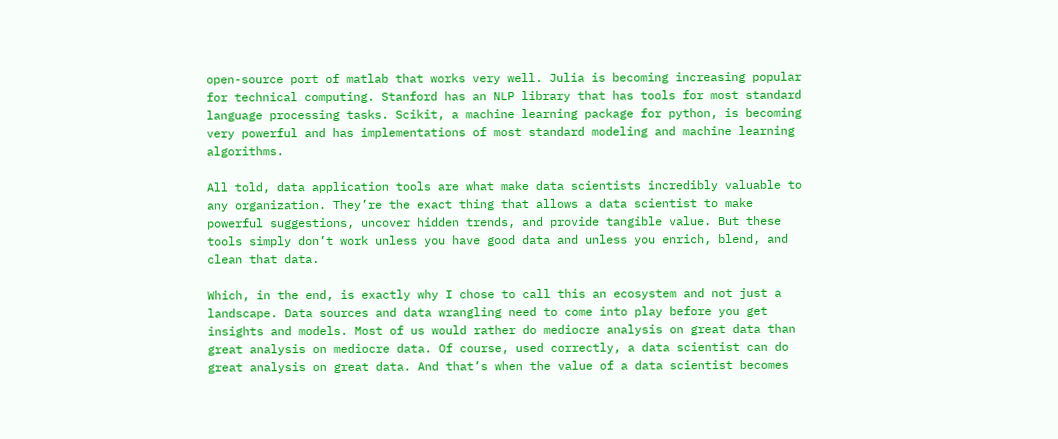open-source port of matlab that works very well. Julia is becoming increasing popular for technical computing. Stanford has an NLP library that has tools for most standard language processing tasks. Scikit, a machine learning package for python, is becoming very powerful and has implementations of most standard modeling and machine learning algorithms.

All told, data application tools are what make data scientists incredibly valuable to any organization. They’re the exact thing that allows a data scientist to make powerful suggestions, uncover hidden trends, and provide tangible value. But these tools simply don’t work unless you have good data and unless you enrich, blend, and clean that data.

Which, in the end, is exactly why I chose to call this an ecosystem and not just a landscape. Data sources and data wrangling need to come into play before you get insights and models. Most of us would rather do mediocre analysis on great data than great analysis on mediocre data. Of course, used correctly, a data scientist can do great analysis on great data. And that’s when the value of a data scientist becomes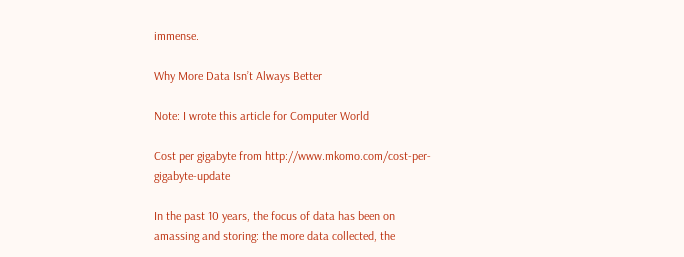immense.

Why More Data Isn’t Always Better

Note: I wrote this article for Computer World

Cost per gigabyte from http://www.mkomo.com/cost-per-gigabyte-update

In the past 10 years, the focus of data has been on amassing and storing: the more data collected, the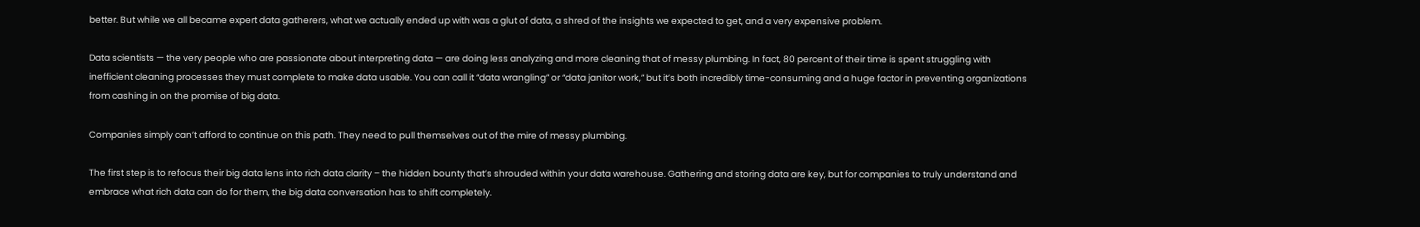better. But while we all became expert data gatherers, what we actually ended up with was a glut of data, a shred of the insights we expected to get, and a very expensive problem.

Data scientists — the very people who are passionate about interpreting data — are doing less analyzing and more cleaning that of messy plumbing. In fact, 80 percent of their time is spent struggling with inefficient cleaning processes they must complete to make data usable. You can call it “data wrangling” or “data janitor work,” but it’s both incredibly time-consuming and a huge factor in preventing organizations from cashing in on the promise of big data.

Companies simply can’t afford to continue on this path. They need to pull themselves out of the mire of messy plumbing.

The first step is to refocus their big data lens into rich data clarity – the hidden bounty that’s shrouded within your data warehouse. Gathering and storing data are key, but for companies to truly understand and embrace what rich data can do for them, the big data conversation has to shift completely.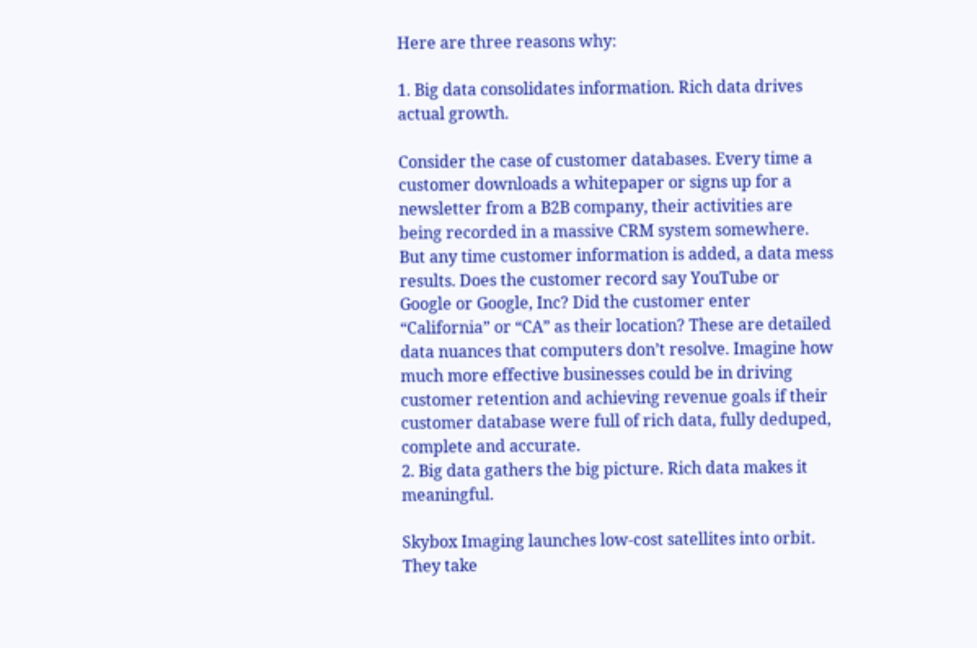Here are three reasons why:

1. Big data consolidates information. Rich data drives actual growth.

Consider the case of customer databases. Every time a customer downloads a whitepaper or signs up for a newsletter from a B2B company, their activities are being recorded in a massive CRM system somewhere. But any time customer information is added, a data mess results. Does the customer record say YouTube or Google or Google, Inc? Did the customer enter “California” or “CA” as their location? These are detailed data nuances that computers don’t resolve. Imagine how much more effective businesses could be in driving customer retention and achieving revenue goals if their customer database were full of rich data, fully deduped, complete and accurate.
2. Big data gathers the big picture. Rich data makes it meaningful.

Skybox Imaging launches low-cost satellites into orbit. They take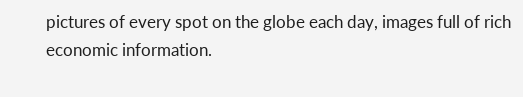pictures of every spot on the globe each day, images full of rich economic information.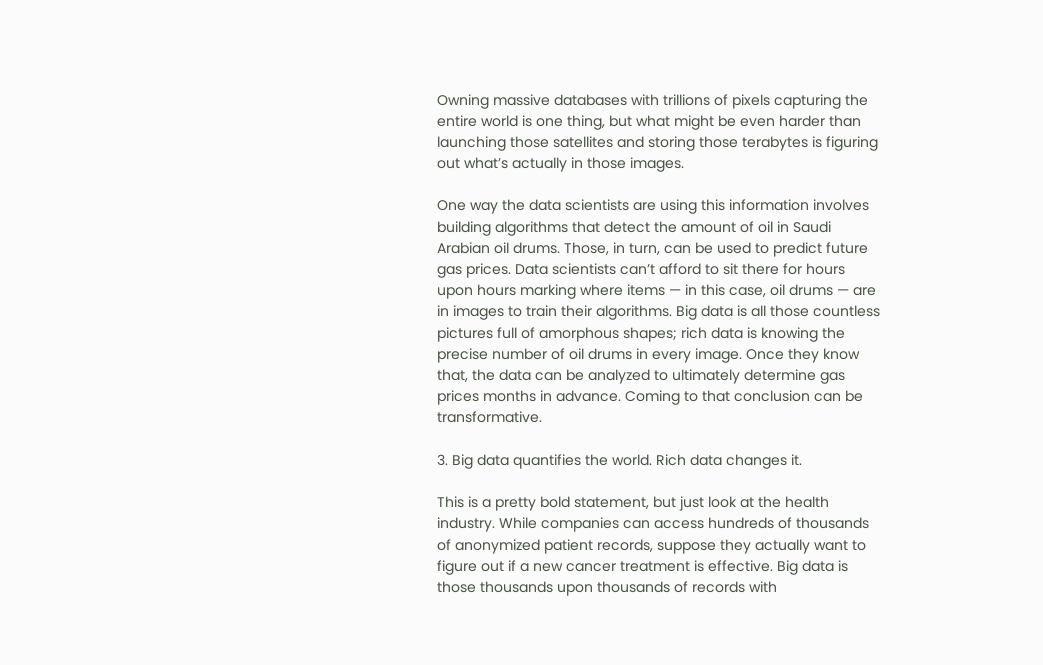Owning massive databases with trillions of pixels capturing the entire world is one thing, but what might be even harder than launching those satellites and storing those terabytes is figuring out what’s actually in those images.

One way the data scientists are using this information involves building algorithms that detect the amount of oil in Saudi Arabian oil drums. Those, in turn, can be used to predict future gas prices. Data scientists can’t afford to sit there for hours upon hours marking where items — in this case, oil drums — are in images to train their algorithms. Big data is all those countless pictures full of amorphous shapes; rich data is knowing the precise number of oil drums in every image. Once they know that, the data can be analyzed to ultimately determine gas prices months in advance. Coming to that conclusion can be transformative.

3. Big data quantifies the world. Rich data changes it.

This is a pretty bold statement, but just look at the health industry. While companies can access hundreds of thousands of anonymized patient records, suppose they actually want to figure out if a new cancer treatment is effective. Big data is those thousands upon thousands of records with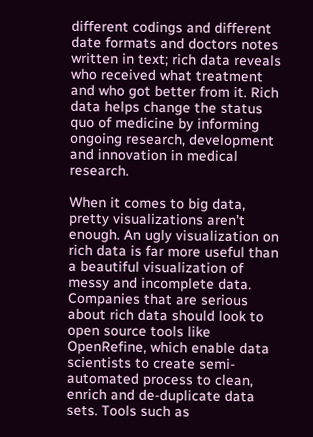different codings and different date formats and doctors notes written in text; rich data reveals who received what treatment and who got better from it. Rich data helps change the status quo of medicine by informing ongoing research, development and innovation in medical research.

When it comes to big data, pretty visualizations aren’t enough. An ugly visualization on rich data is far more useful than a beautiful visualization of messy and incomplete data. Companies that are serious about rich data should look to open source tools like OpenRefine, which enable data scientists to create semi-automated process to clean, enrich and de-duplicate data sets. Tools such as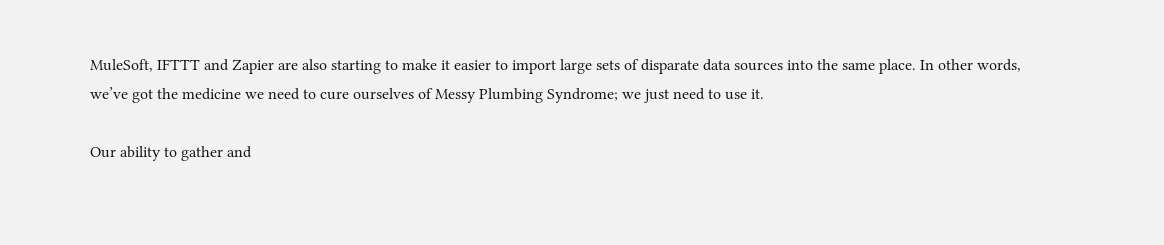MuleSoft, IFTTT and Zapier are also starting to make it easier to import large sets of disparate data sources into the same place. In other words, we’ve got the medicine we need to cure ourselves of Messy Plumbing Syndrome; we just need to use it.

Our ability to gather and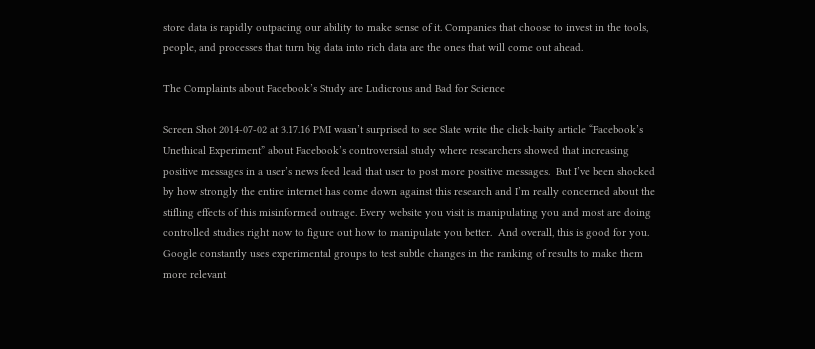store data is rapidly outpacing our ability to make sense of it. Companies that choose to invest in the tools, people, and processes that turn big data into rich data are the ones that will come out ahead.

The Complaints about Facebook’s Study are Ludicrous and Bad for Science

Screen Shot 2014-07-02 at 3.17.16 PMI wasn’t surprised to see Slate write the click-baity article “Facebook’s Unethical Experiment” about Facebook’s controversial study where researchers showed that increasing positive messages in a user’s news feed lead that user to post more positive messages.  But I’ve been shocked by how strongly the entire internet has come down against this research and I’m really concerned about the stifling effects of this misinformed outrage. Every website you visit is manipulating you and most are doing  controlled studies right now to figure out how to manipulate you better.  And overall, this is good for you.  Google constantly uses experimental groups to test subtle changes in the ranking of results to make them more relevant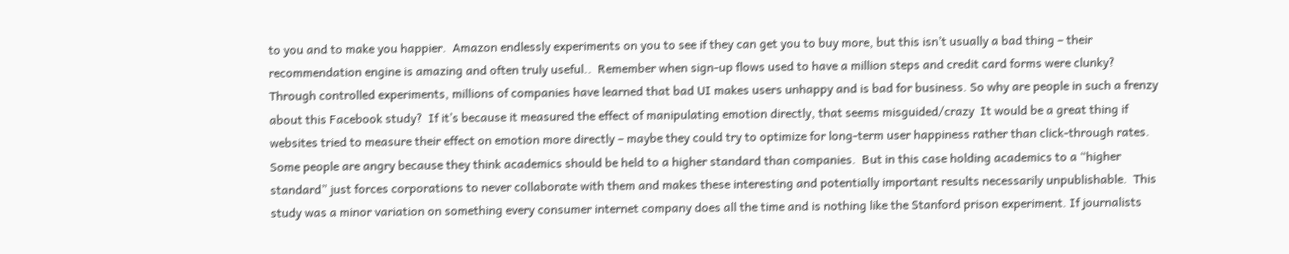to you and to make you happier.  Amazon endlessly experiments on you to see if they can get you to buy more, but this isn’t usually a bad thing – their recommendation engine is amazing and often truly useful..  Remember when sign-up flows used to have a million steps and credit card forms were clunky?  Through controlled experiments, millions of companies have learned that bad UI makes users unhappy and is bad for business. So why are people in such a frenzy about this Facebook study?  If it’s because it measured the effect of manipulating emotion directly, that seems misguided/crazy  It would be a great thing if websites tried to measure their effect on emotion more directly – maybe they could try to optimize for long-term user happiness rather than click-through rates. Some people are angry because they think academics should be held to a higher standard than companies.  But in this case holding academics to a “higher standard” just forces corporations to never collaborate with them and makes these interesting and potentially important results necessarily unpublishable.  This study was a minor variation on something every consumer internet company does all the time and is nothing like the Stanford prison experiment. If journalists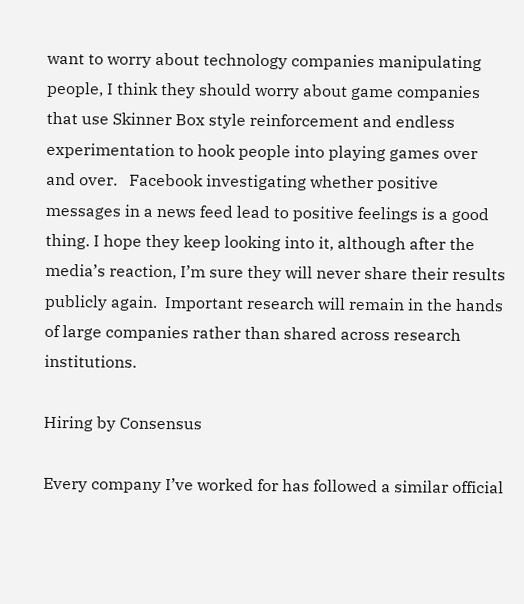want to worry about technology companies manipulating people, I think they should worry about game companies that use Skinner Box style reinforcement and endless experimentation to hook people into playing games over and over.   Facebook investigating whether positive messages in a news feed lead to positive feelings is a good thing. I hope they keep looking into it, although after the media’s reaction, I’m sure they will never share their results publicly again.  Important research will remain in the hands of large companies rather than shared across research institutions.

Hiring by Consensus

Every company I’ve worked for has followed a similar official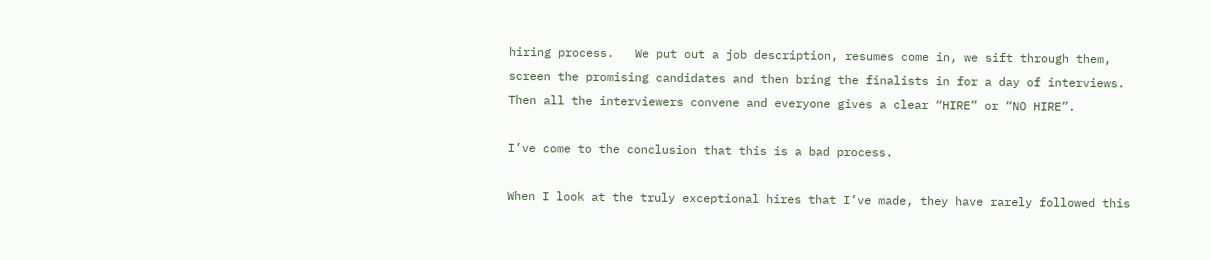hiring process.   We put out a job description, resumes come in, we sift through them, screen the promising candidates and then bring the finalists in for a day of interviews.   Then all the interviewers convene and everyone gives a clear “HIRE” or “NO HIRE”.

I’ve come to the conclusion that this is a bad process.

When I look at the truly exceptional hires that I’ve made, they have rarely followed this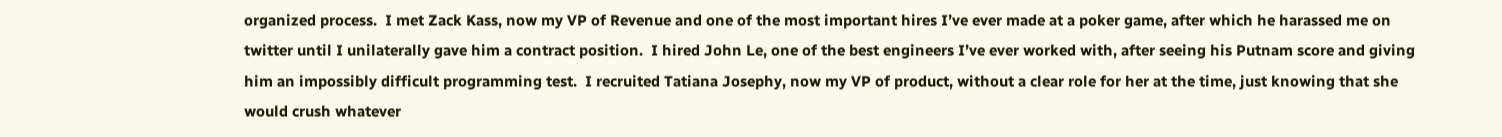organized process.  I met Zack Kass, now my VP of Revenue and one of the most important hires I’ve ever made at a poker game, after which he harassed me on twitter until I unilaterally gave him a contract position.  I hired John Le, one of the best engineers I’ve ever worked with, after seeing his Putnam score and giving him an impossibly difficult programming test.  I recruited Tatiana Josephy, now my VP of product, without a clear role for her at the time, just knowing that she would crush whatever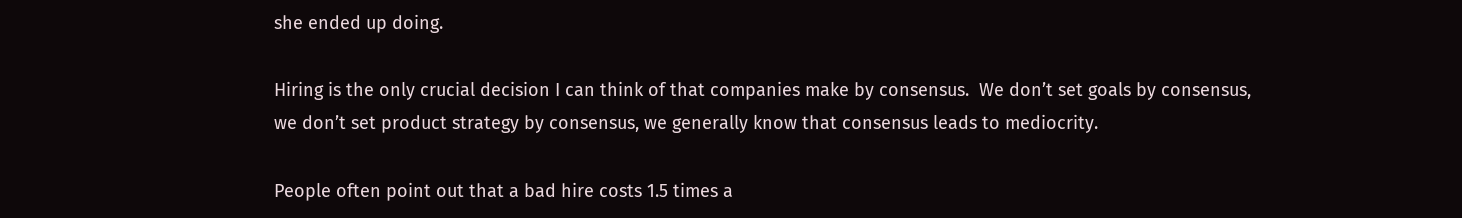she ended up doing.

Hiring is the only crucial decision I can think of that companies make by consensus.  We don’t set goals by consensus, we don’t set product strategy by consensus, we generally know that consensus leads to mediocrity.

People often point out that a bad hire costs 1.5 times a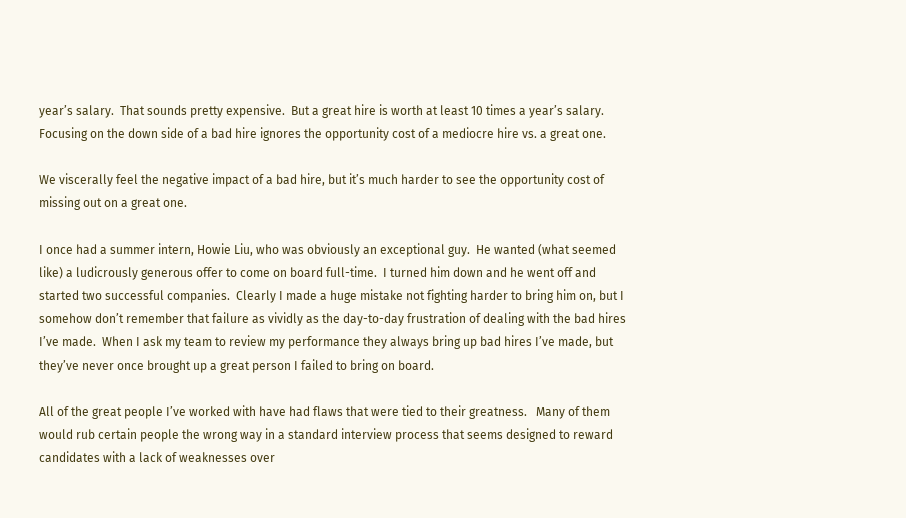year’s salary.  That sounds pretty expensive.  But a great hire is worth at least 10 times a year’s salary.  Focusing on the down side of a bad hire ignores the opportunity cost of a mediocre hire vs. a great one.

We viscerally feel the negative impact of a bad hire, but it’s much harder to see the opportunity cost of missing out on a great one.

I once had a summer intern, Howie Liu, who was obviously an exceptional guy.  He wanted (what seemed like) a ludicrously generous offer to come on board full-time.  I turned him down and he went off and started two successful companies.  Clearly I made a huge mistake not fighting harder to bring him on, but I somehow don’t remember that failure as vividly as the day-to-day frustration of dealing with the bad hires I’ve made.  When I ask my team to review my performance they always bring up bad hires I’ve made, but they’ve never once brought up a great person I failed to bring on board.

All of the great people I’ve worked with have had flaws that were tied to their greatness.   Many of them would rub certain people the wrong way in a standard interview process that seems designed to reward candidates with a lack of weaknesses over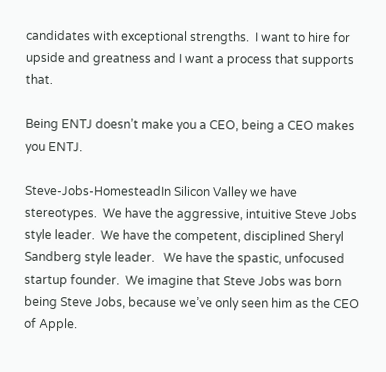candidates with exceptional strengths.  I want to hire for upside and greatness and I want a process that supports that.

Being ENTJ doesn’t make you a CEO, being a CEO makes you ENTJ.

Steve-Jobs-HomesteadIn Silicon Valley we have stereotypes.  We have the aggressive, intuitive Steve Jobs style leader.  We have the competent, disciplined Sheryl Sandberg style leader.   We have the spastic, unfocused startup founder.  We imagine that Steve Jobs was born being Steve Jobs, because we’ve only seen him as the CEO of Apple.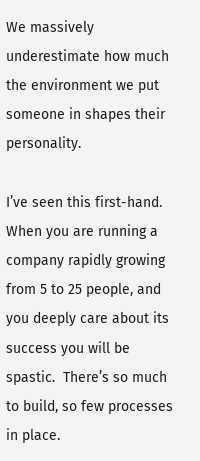We massively underestimate how much the environment we put someone in shapes their personality.

I’ve seen this first-hand.  When you are running a company rapidly growing from 5 to 25 people, and you deeply care about its success you will be spastic.  There’s so much to build, so few processes in place.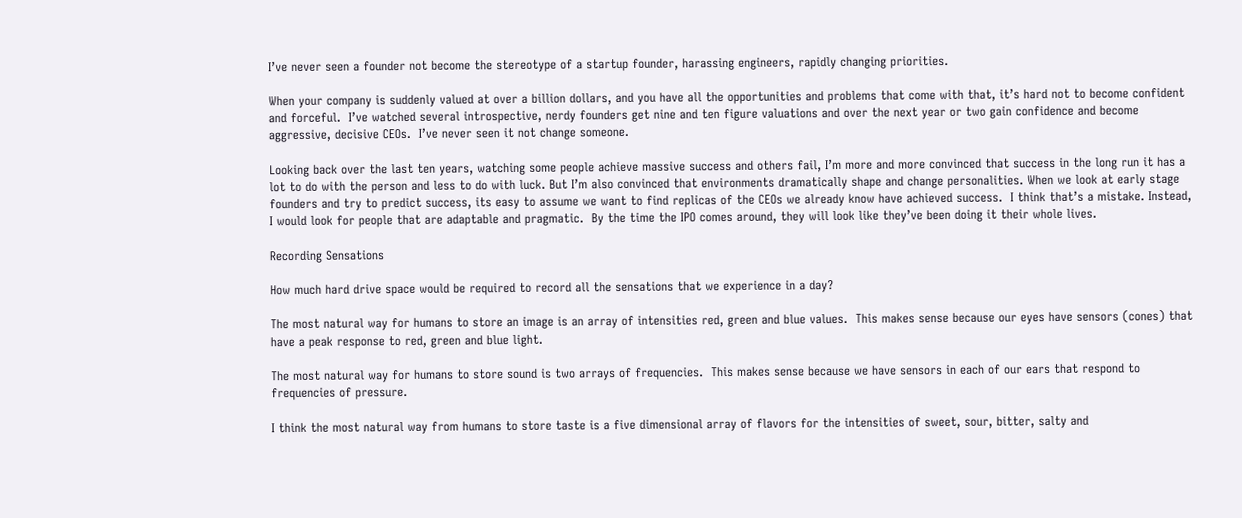I’ve never seen a founder not become the stereotype of a startup founder, harassing engineers, rapidly changing priorities.

When your company is suddenly valued at over a billion dollars, and you have all the opportunities and problems that come with that, it’s hard not to become confident and forceful.  I’ve watched several introspective, nerdy founders get nine and ten figure valuations and over the next year or two gain confidence and become aggressive, decisive CEOs.  I’ve never seen it not change someone.

Looking back over the last ten years, watching some people achieve massive success and others fail, I’m more and more convinced that success in the long run it has a lot to do with the person and less to do with luck. But I’m also convinced that environments dramatically shape and change personalities. When we look at early stage founders and try to predict success, its easy to assume we want to find replicas of the CEOs we already know have achieved success.  I think that’s a mistake. Instead, I would look for people that are adaptable and pragmatic.  By the time the IPO comes around, they will look like they’ve been doing it their whole lives.

Recording Sensations

How much hard drive space would be required to record all the sensations that we experience in a day?

The most natural way for humans to store an image is an array of intensities red, green and blue values.  This makes sense because our eyes have sensors (cones) that have a peak response to red, green and blue light.

The most natural way for humans to store sound is two arrays of frequencies.  This makes sense because we have sensors in each of our ears that respond to frequencies of pressure.

I think the most natural way from humans to store taste is a five dimensional array of flavors for the intensities of sweet, sour, bitter, salty and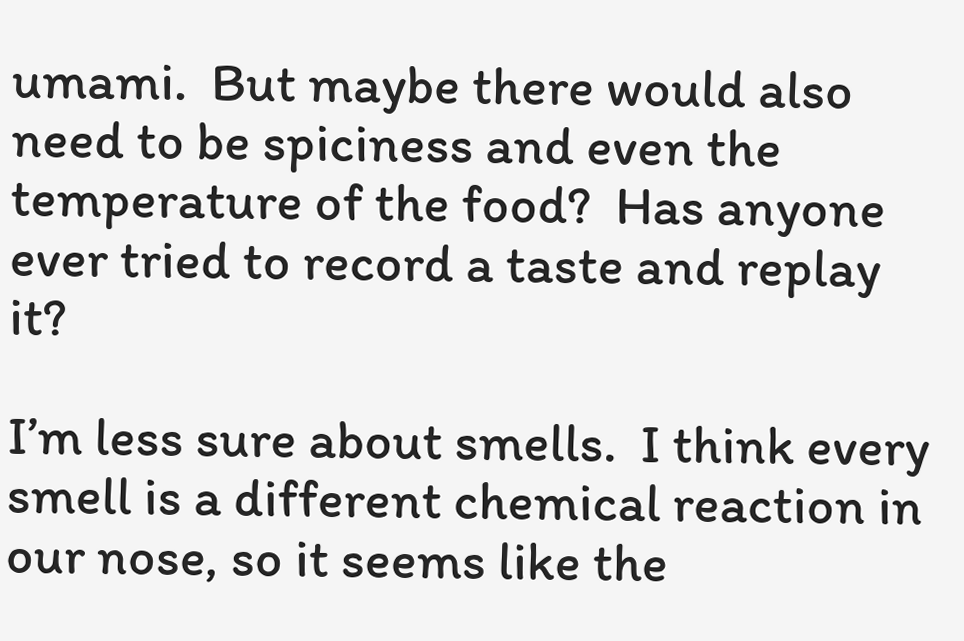umami.  But maybe there would also need to be spiciness and even the temperature of the food?  Has anyone ever tried to record a taste and replay it?

I’m less sure about smells.  I think every smell is a different chemical reaction in our nose, so it seems like the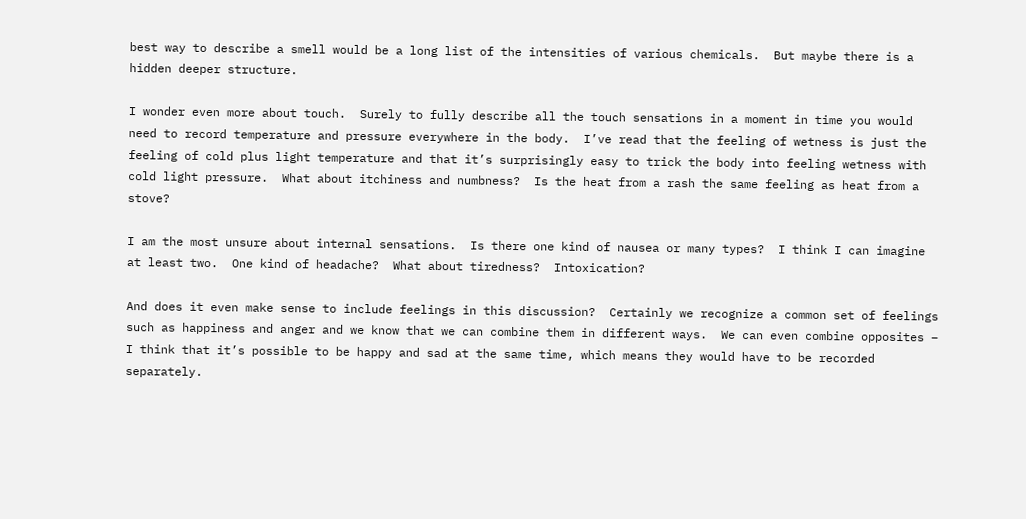best way to describe a smell would be a long list of the intensities of various chemicals.  But maybe there is a hidden deeper structure.

I wonder even more about touch.  Surely to fully describe all the touch sensations in a moment in time you would need to record temperature and pressure everywhere in the body.  I’ve read that the feeling of wetness is just the feeling of cold plus light temperature and that it’s surprisingly easy to trick the body into feeling wetness with cold light pressure.  What about itchiness and numbness?  Is the heat from a rash the same feeling as heat from a stove?

I am the most unsure about internal sensations.  Is there one kind of nausea or many types?  I think I can imagine at least two.  One kind of headache?  What about tiredness?  Intoxication?

And does it even make sense to include feelings in this discussion?  Certainly we recognize a common set of feelings such as happiness and anger and we know that we can combine them in different ways.  We can even combine opposites – I think that it’s possible to be happy and sad at the same time, which means they would have to be recorded separately.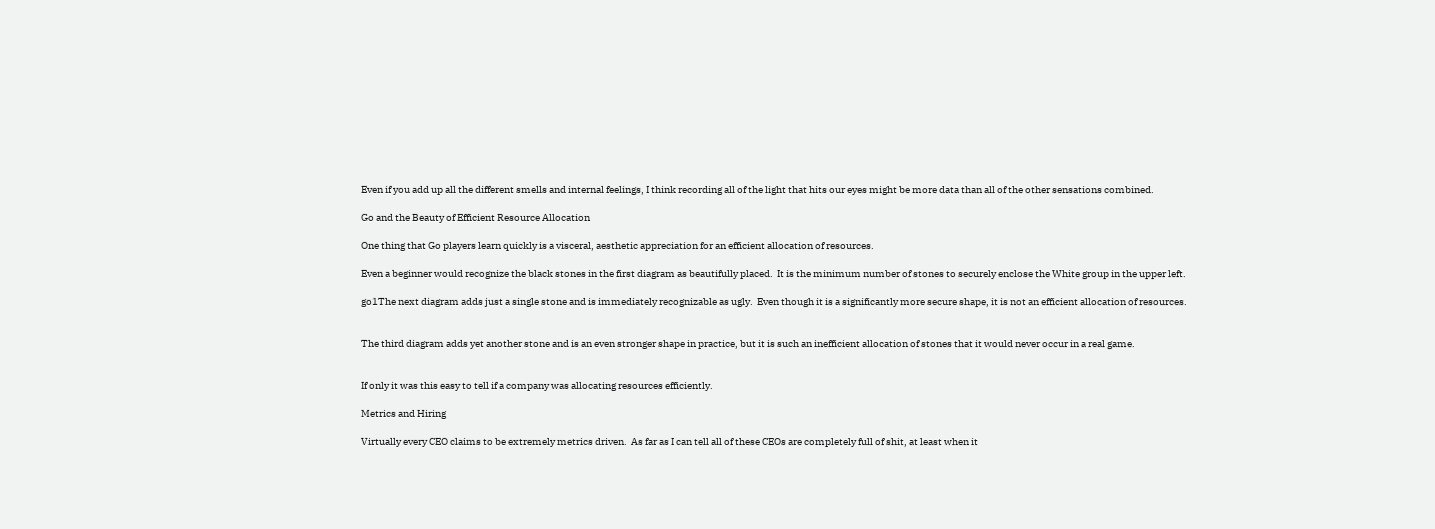Even if you add up all the different smells and internal feelings, I think recording all of the light that hits our eyes might be more data than all of the other sensations combined.

Go and the Beauty of Efficient Resource Allocation

One thing that Go players learn quickly is a visceral, aesthetic appreciation for an efficient allocation of resources.

Even a beginner would recognize the black stones in the first diagram as beautifully placed.  It is the minimum number of stones to securely enclose the White group in the upper left.

go1The next diagram adds just a single stone and is immediately recognizable as ugly.  Even though it is a significantly more secure shape, it is not an efficient allocation of resources.


The third diagram adds yet another stone and is an even stronger shape in practice, but it is such an inefficient allocation of stones that it would never occur in a real game.


If only it was this easy to tell if a company was allocating resources efficiently.

Metrics and Hiring

Virtually every CEO claims to be extremely metrics driven.  As far as I can tell all of these CEOs are completely full of shit, at least when it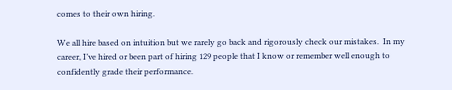comes to their own hiring.

We all hire based on intuition but we rarely go back and rigorously check our mistakes.  In my career, I’ve hired or been part of hiring 129 people that I know or remember well enough to confidently grade their performance.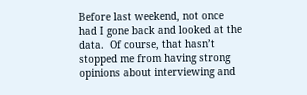Before last weekend, not once had I gone back and looked at the data.  Of course, that hasn’t stopped me from having strong opinions about interviewing and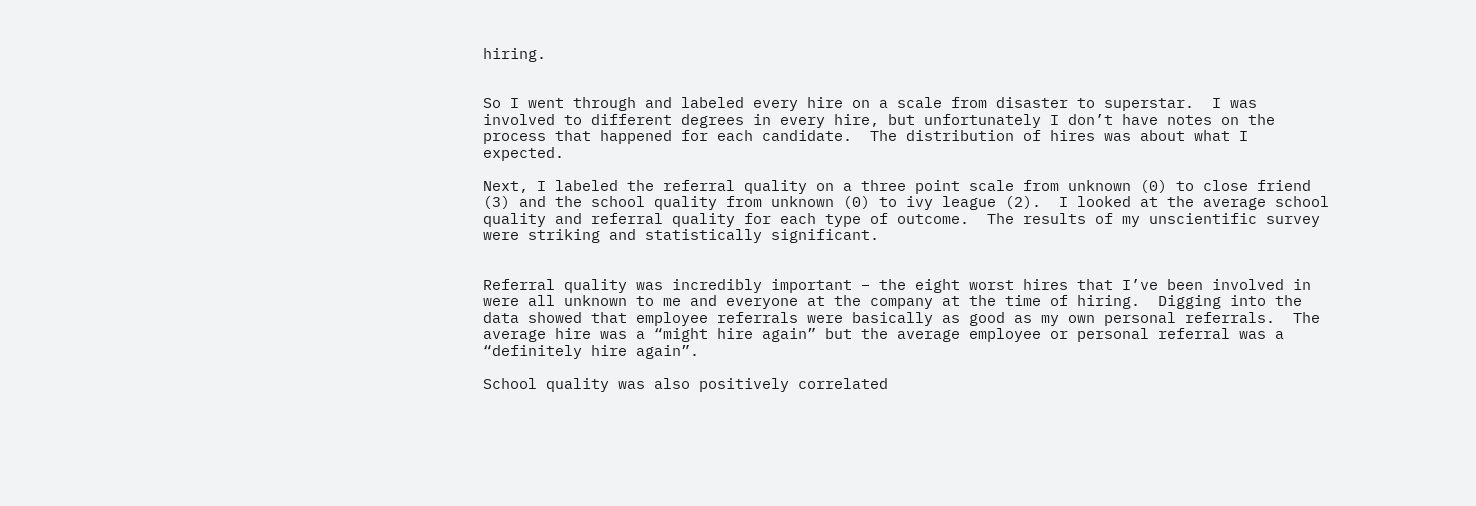hiring.


So I went through and labeled every hire on a scale from disaster to superstar.  I was involved to different degrees in every hire, but unfortunately I don’t have notes on the process that happened for each candidate.  The distribution of hires was about what I expected.

Next, I labeled the referral quality on a three point scale from unknown (0) to close friend (3) and the school quality from unknown (0) to ivy league (2).  I looked at the average school quality and referral quality for each type of outcome.  The results of my unscientific survey were striking and statistically significant.


Referral quality was incredibly important – the eight worst hires that I’ve been involved in were all unknown to me and everyone at the company at the time of hiring.  Digging into the data showed that employee referrals were basically as good as my own personal referrals.  The average hire was a “might hire again” but the average employee or personal referral was a “definitely hire again”.

School quality was also positively correlated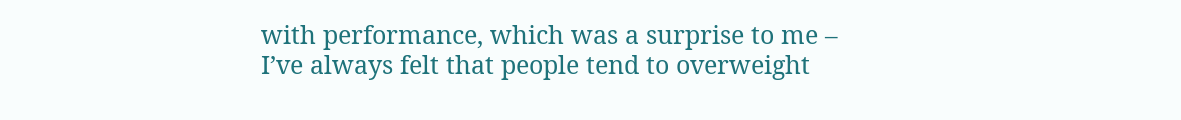with performance, which was a surprise to me – I’ve always felt that people tend to overweight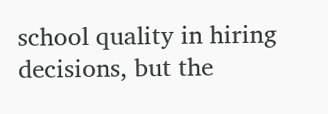school quality in hiring decisions, but the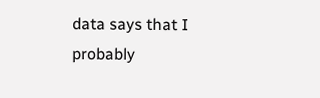data says that I probably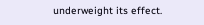underweight its effect.